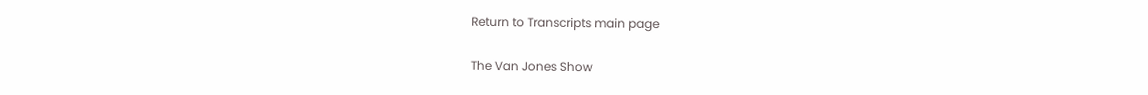Return to Transcripts main page

The Van Jones Show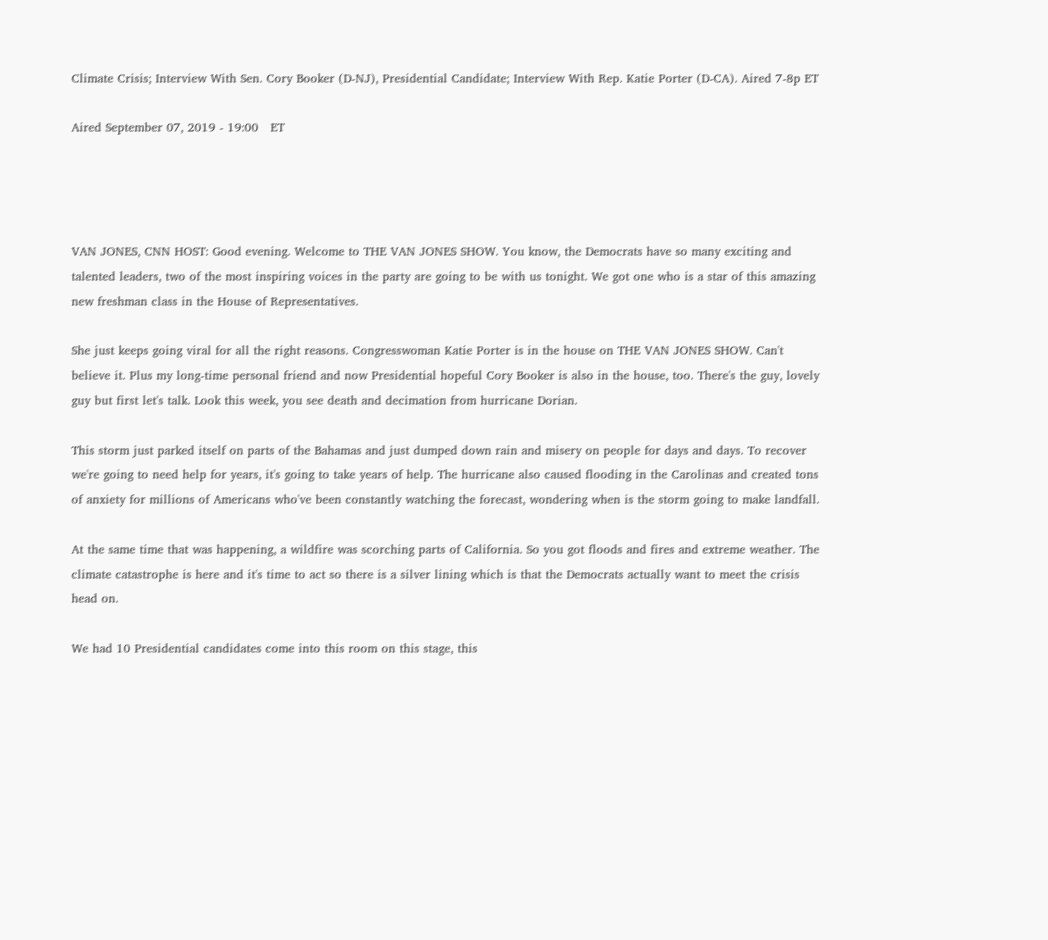Climate Crisis; Interview With Sen. Cory Booker (D-NJ), Presidential Candidate; Interview With Rep. Katie Porter (D-CA). Aired 7-8p ET

Aired September 07, 2019 - 19:00   ET




VAN JONES, CNN HOST: Good evening. Welcome to THE VAN JONES SHOW. You know, the Democrats have so many exciting and talented leaders, two of the most inspiring voices in the party are going to be with us tonight. We got one who is a star of this amazing new freshman class in the House of Representatives.

She just keeps going viral for all the right reasons. Congresswoman Katie Porter is in the house on THE VAN JONES SHOW. Can't believe it. Plus my long-time personal friend and now Presidential hopeful Cory Booker is also in the house, too. There's the guy, lovely guy but first let's talk. Look this week, you see death and decimation from hurricane Dorian.

This storm just parked itself on parts of the Bahamas and just dumped down rain and misery on people for days and days. To recover we're going to need help for years, it's going to take years of help. The hurricane also caused flooding in the Carolinas and created tons of anxiety for millions of Americans who've been constantly watching the forecast, wondering when is the storm going to make landfall.

At the same time that was happening, a wildfire was scorching parts of California. So you got floods and fires and extreme weather. The climate catastrophe is here and it's time to act so there is a silver lining which is that the Democrats actually want to meet the crisis head on.

We had 10 Presidential candidates come into this room on this stage, this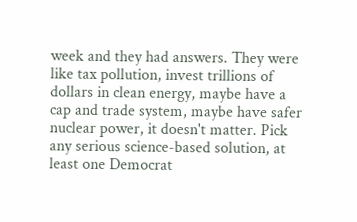week and they had answers. They were like tax pollution, invest trillions of dollars in clean energy, maybe have a cap and trade system, maybe have safer nuclear power, it doesn't matter. Pick any serious science-based solution, at least one Democrat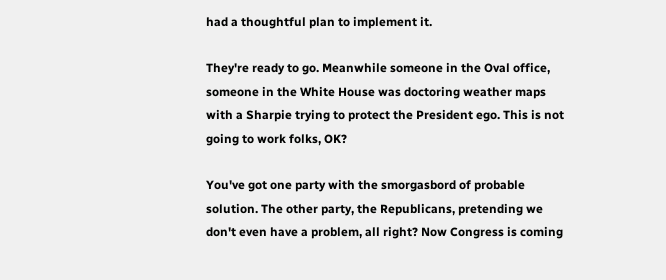had a thoughtful plan to implement it.

They're ready to go. Meanwhile someone in the Oval office, someone in the White House was doctoring weather maps with a Sharpie trying to protect the President ego. This is not going to work folks, OK?

You've got one party with the smorgasbord of probable solution. The other party, the Republicans, pretending we don't even have a problem, all right? Now Congress is coming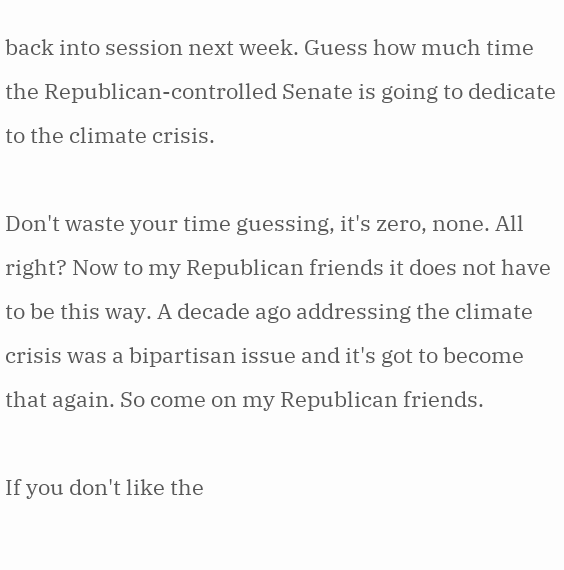back into session next week. Guess how much time the Republican-controlled Senate is going to dedicate to the climate crisis.

Don't waste your time guessing, it's zero, none. All right? Now to my Republican friends it does not have to be this way. A decade ago addressing the climate crisis was a bipartisan issue and it's got to become that again. So come on my Republican friends.

If you don't like the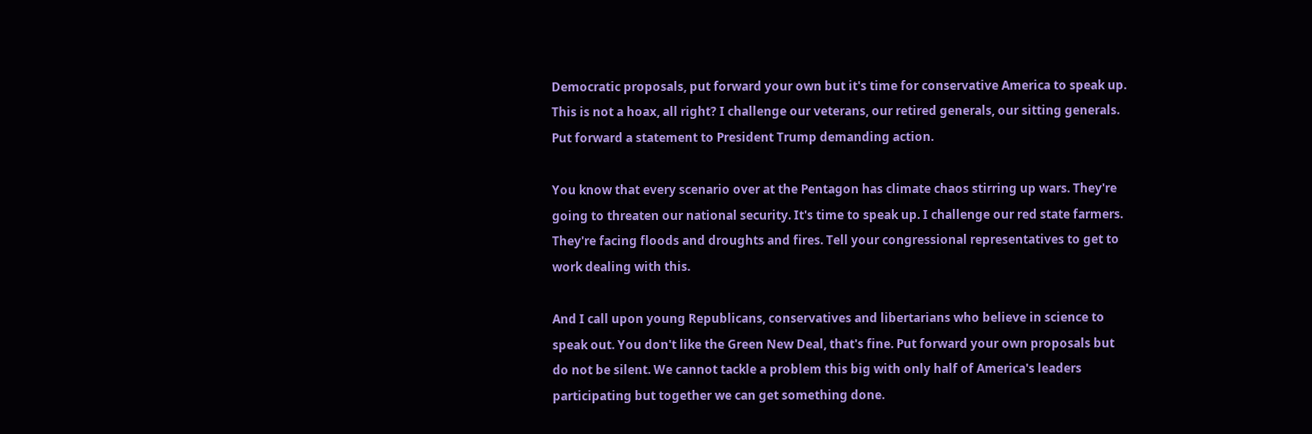Democratic proposals, put forward your own but it's time for conservative America to speak up. This is not a hoax, all right? I challenge our veterans, our retired generals, our sitting generals. Put forward a statement to President Trump demanding action.

You know that every scenario over at the Pentagon has climate chaos stirring up wars. They're going to threaten our national security. It's time to speak up. I challenge our red state farmers. They're facing floods and droughts and fires. Tell your congressional representatives to get to work dealing with this.

And I call upon young Republicans, conservatives and libertarians who believe in science to speak out. You don't like the Green New Deal, that's fine. Put forward your own proposals but do not be silent. We cannot tackle a problem this big with only half of America's leaders participating but together we can get something done.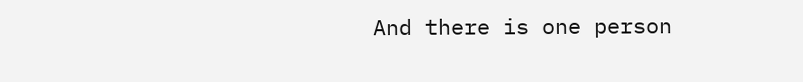And there is one person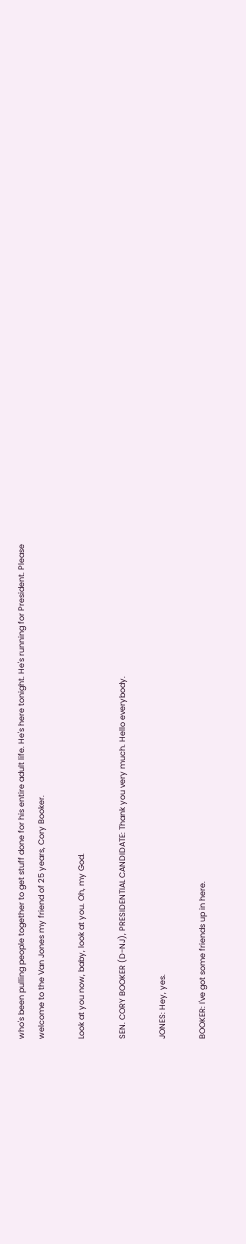who's been pulling people together to get stuff done for his entire adult life. He's here tonight. He's running for President. Please welcome to the Van Jones my friend of 25 years, Cory Booker.

Look at you now, baby, look at you. Oh, my God.

SEN. CORY BOOKER (D-NJ), PRESIDENTIAL CANDIDATE: Thank you very much. Hello everybody.

JONES: Hey, yes.

BOOKER: I've got some friends up in here.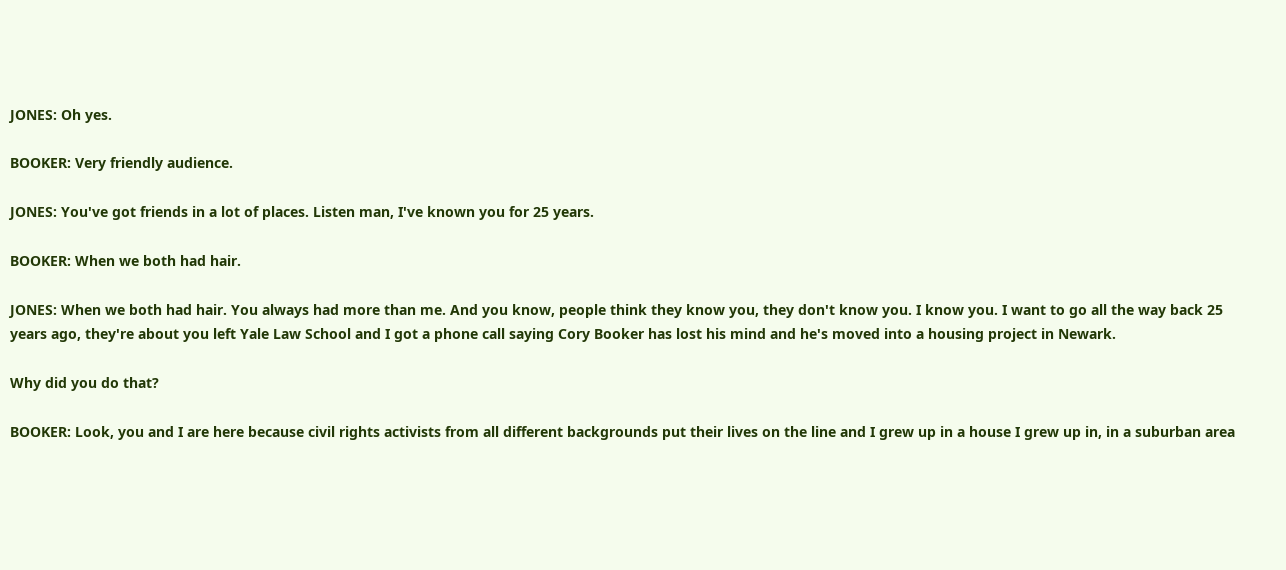JONES: Oh yes.

BOOKER: Very friendly audience.

JONES: You've got friends in a lot of places. Listen man, I've known you for 25 years.

BOOKER: When we both had hair.

JONES: When we both had hair. You always had more than me. And you know, people think they know you, they don't know you. I know you. I want to go all the way back 25 years ago, they're about you left Yale Law School and I got a phone call saying Cory Booker has lost his mind and he's moved into a housing project in Newark.

Why did you do that?

BOOKER: Look, you and I are here because civil rights activists from all different backgrounds put their lives on the line and I grew up in a house I grew up in, in a suburban area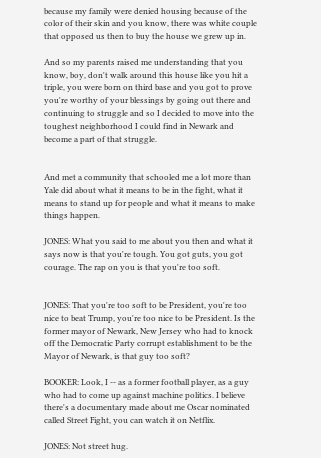because my family were denied housing because of the color of their skin and you know, there was white couple that opposed us then to buy the house we grew up in.

And so my parents raised me understanding that you know, boy, don't walk around this house like you hit a triple, you were born on third base and you got to prove you're worthy of your blessings by going out there and continuing to struggle and so I decided to move into the toughest neighborhood I could find in Newark and become a part of that struggle.


And met a community that schooled me a lot more than Yale did about what it means to be in the fight, what it means to stand up for people and what it means to make things happen.

JONES: What you said to me about you then and what it says now is that you're tough. You got guts, you got courage. The rap on you is that you're too soft.


JONES: That you're too soft to be President, you're too nice to beat Trump, you're too nice to be President. Is the former mayor of Newark, New Jersey who had to knock off the Democratic Party corrupt establishment to be the Mayor of Newark, is that guy too soft?

BOOKER: Look, I -- as a former football player, as a guy who had to come up against machine politics. I believe there's a documentary made about me Oscar nominated called Street Fight, you can watch it on Netflix.

JONES: Not street hug.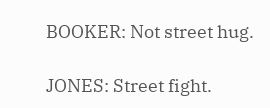BOOKER: Not street hug.

JONES: Street fight.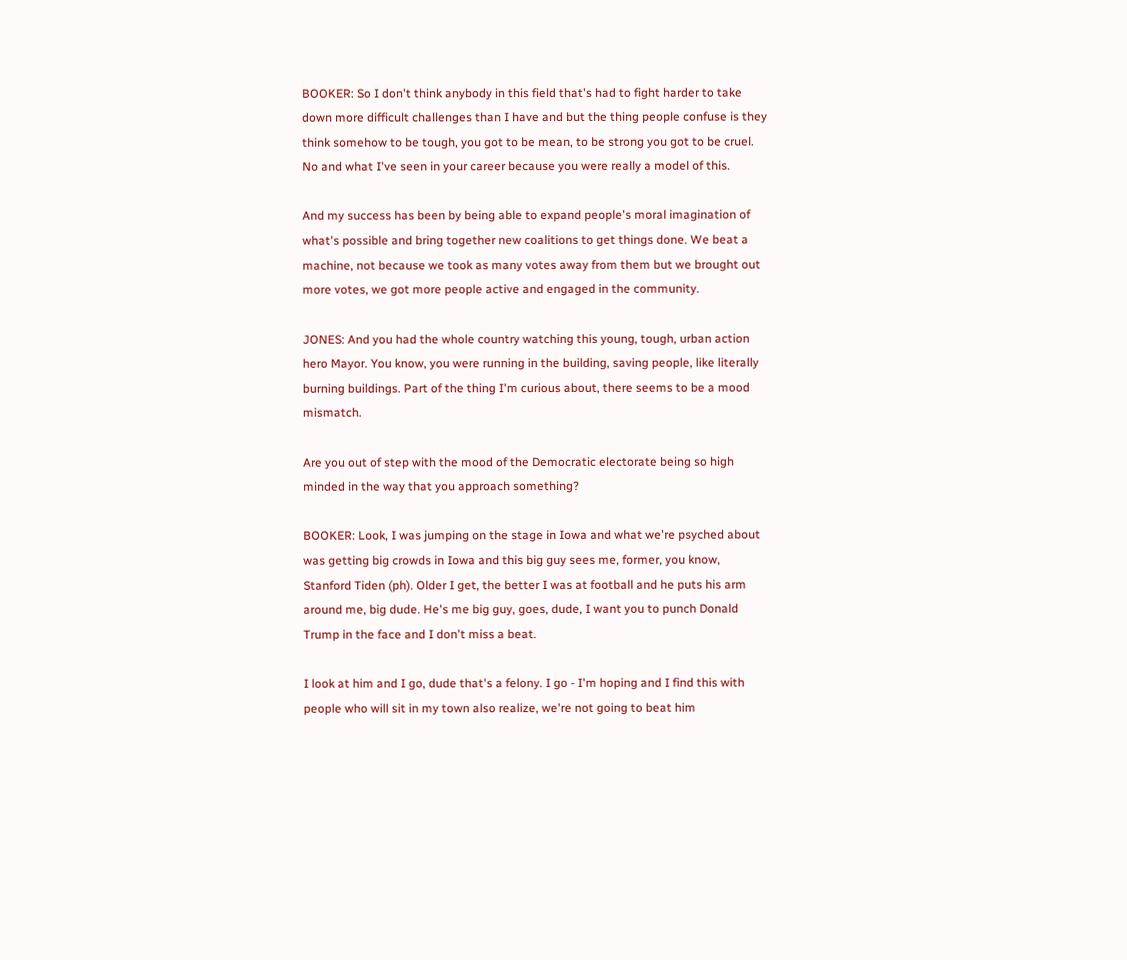BOOKER: So I don't think anybody in this field that's had to fight harder to take down more difficult challenges than I have and but the thing people confuse is they think somehow to be tough, you got to be mean, to be strong you got to be cruel. No and what I've seen in your career because you were really a model of this.

And my success has been by being able to expand people's moral imagination of what's possible and bring together new coalitions to get things done. We beat a machine, not because we took as many votes away from them but we brought out more votes, we got more people active and engaged in the community.

JONES: And you had the whole country watching this young, tough, urban action hero Mayor. You know, you were running in the building, saving people, like literally burning buildings. Part of the thing I'm curious about, there seems to be a mood mismatch.

Are you out of step with the mood of the Democratic electorate being so high minded in the way that you approach something?

BOOKER: Look, I was jumping on the stage in Iowa and what we're psyched about was getting big crowds in Iowa and this big guy sees me, former, you know, Stanford Tiden (ph). Older I get, the better I was at football and he puts his arm around me, big dude. He's me big guy, goes, dude, I want you to punch Donald Trump in the face and I don't miss a beat.

I look at him and I go, dude that's a felony. I go - I'm hoping and I find this with people who will sit in my town also realize, we're not going to beat him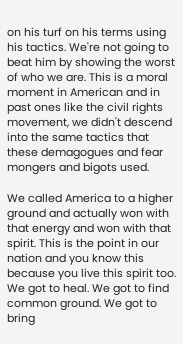on his turf on his terms using his tactics. We're not going to beat him by showing the worst of who we are. This is a moral moment in American and in past ones like the civil rights movement, we didn't descend into the same tactics that these demagogues and fear mongers and bigots used.

We called America to a higher ground and actually won with that energy and won with that spirit. This is the point in our nation and you know this because you live this spirit too. We got to heal. We got to find common ground. We got to bring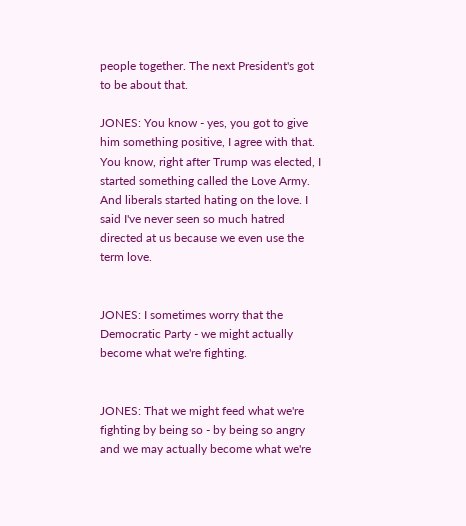people together. The next President's got to be about that.

JONES: You know - yes, you got to give him something positive, I agree with that. You know, right after Trump was elected, I started something called the Love Army. And liberals started hating on the love. I said I've never seen so much hatred directed at us because we even use the term love.


JONES: I sometimes worry that the Democratic Party - we might actually become what we're fighting.


JONES: That we might feed what we're fighting by being so - by being so angry and we may actually become what we're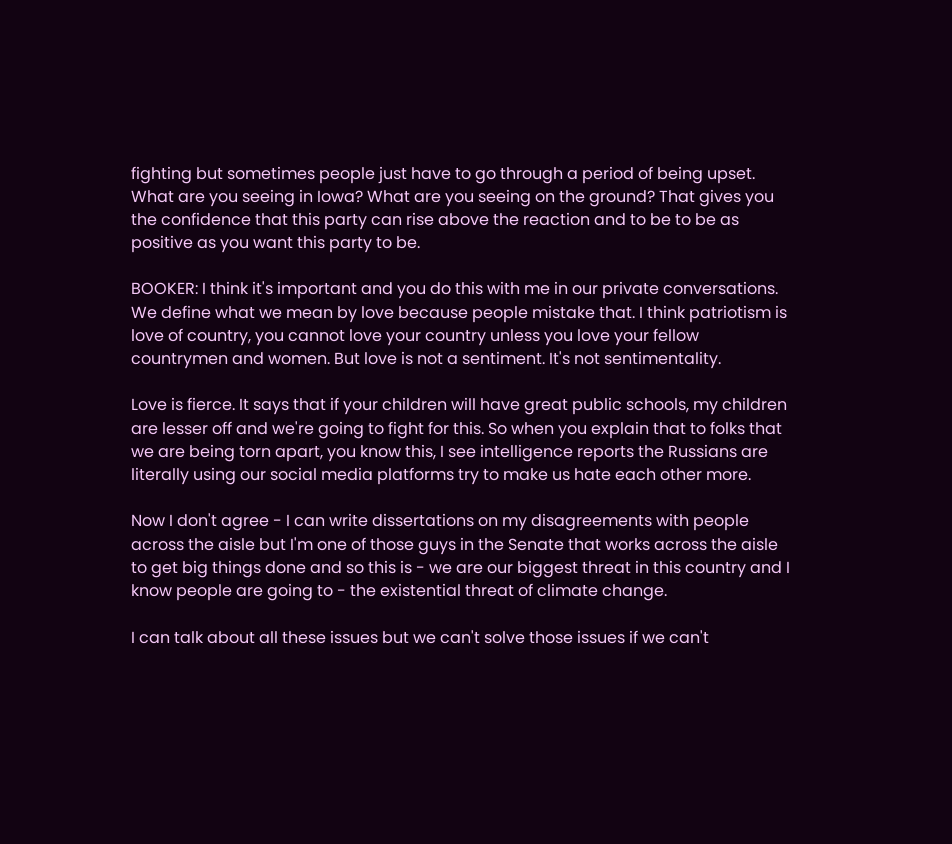fighting but sometimes people just have to go through a period of being upset. What are you seeing in Iowa? What are you seeing on the ground? That gives you the confidence that this party can rise above the reaction and to be to be as positive as you want this party to be.

BOOKER: I think it's important and you do this with me in our private conversations. We define what we mean by love because people mistake that. I think patriotism is love of country, you cannot love your country unless you love your fellow countrymen and women. But love is not a sentiment. It's not sentimentality.

Love is fierce. It says that if your children will have great public schools, my children are lesser off and we're going to fight for this. So when you explain that to folks that we are being torn apart, you know this, I see intelligence reports the Russians are literally using our social media platforms try to make us hate each other more.

Now I don't agree - I can write dissertations on my disagreements with people across the aisle but I'm one of those guys in the Senate that works across the aisle to get big things done and so this is - we are our biggest threat in this country and I know people are going to - the existential threat of climate change.

I can talk about all these issues but we can't solve those issues if we can't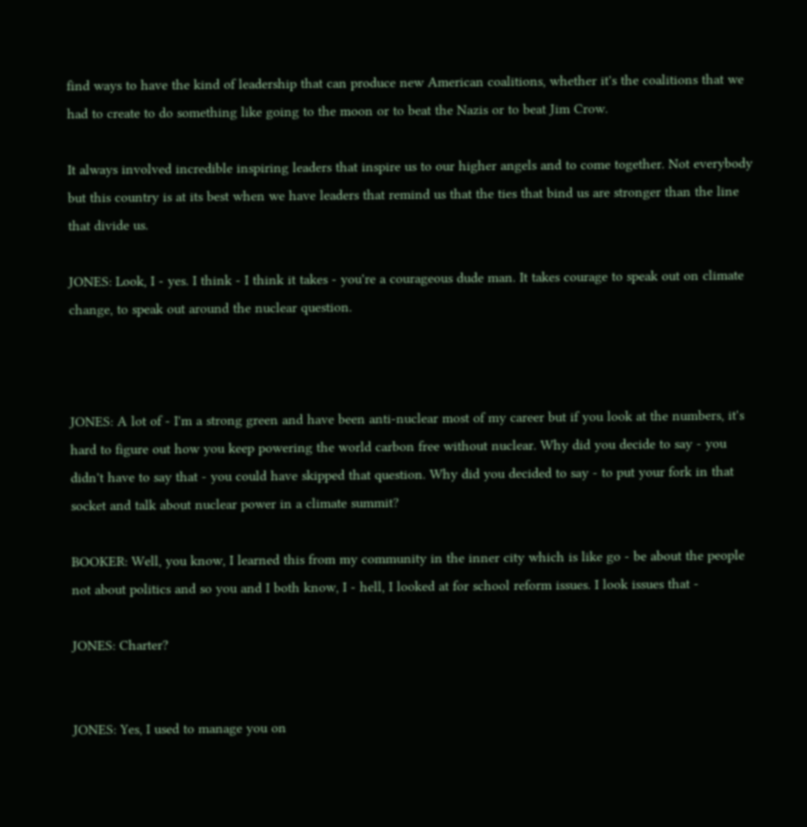find ways to have the kind of leadership that can produce new American coalitions, whether it's the coalitions that we had to create to do something like going to the moon or to beat the Nazis or to beat Jim Crow.

It always involved incredible inspiring leaders that inspire us to our higher angels and to come together. Not everybody but this country is at its best when we have leaders that remind us that the ties that bind us are stronger than the line that divide us.

JONES: Look, I - yes. I think - I think it takes - you're a courageous dude man. It takes courage to speak out on climate change, to speak out around the nuclear question.



JONES: A lot of - I'm a strong green and have been anti-nuclear most of my career but if you look at the numbers, it's hard to figure out how you keep powering the world carbon free without nuclear. Why did you decide to say - you didn't have to say that - you could have skipped that question. Why did you decided to say - to put your fork in that socket and talk about nuclear power in a climate summit?

BOOKER: Well, you know, I learned this from my community in the inner city which is like go - be about the people not about politics and so you and I both know, I - hell, I looked at for school reform issues. I look issues that -

JONES: Charter?


JONES: Yes, I used to manage you on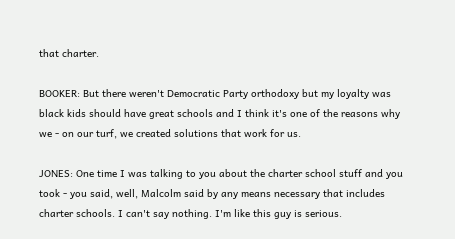that charter.

BOOKER: But there weren't Democratic Party orthodoxy but my loyalty was black kids should have great schools and I think it's one of the reasons why we - on our turf, we created solutions that work for us.

JONES: One time I was talking to you about the charter school stuff and you took - you said, well, Malcolm said by any means necessary that includes charter schools. I can't say nothing. I'm like this guy is serious.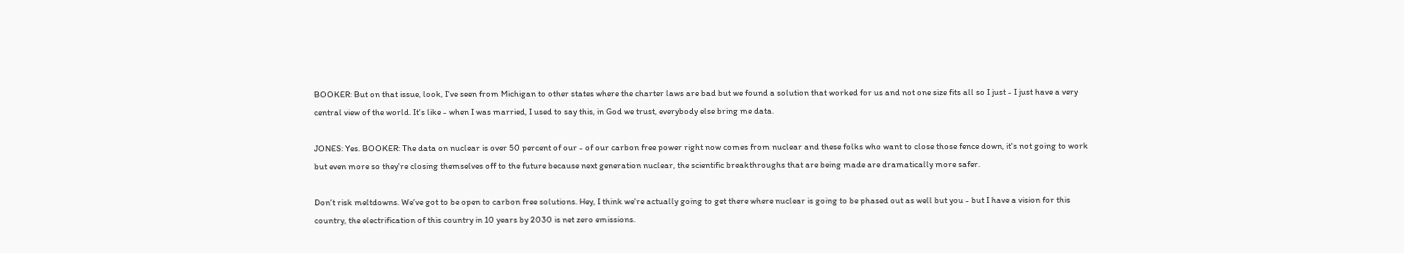BOOKER: But on that issue, look, I've seen from Michigan to other states where the charter laws are bad but we found a solution that worked for us and not one size fits all so I just - I just have a very central view of the world. It's like - when I was married, I used to say this, in God we trust, everybody else bring me data.

JONES: Yes. BOOKER: The data on nuclear is over 50 percent of our - of our carbon free power right now comes from nuclear and these folks who want to close those fence down, it's not going to work but even more so they're closing themselves off to the future because next generation nuclear, the scientific breakthroughs that are being made are dramatically more safer.

Don't risk meltdowns. We've got to be open to carbon free solutions. Hey, I think we're actually going to get there where nuclear is going to be phased out as well but you - but I have a vision for this country, the electrification of this country in 10 years by 2030 is net zero emissions.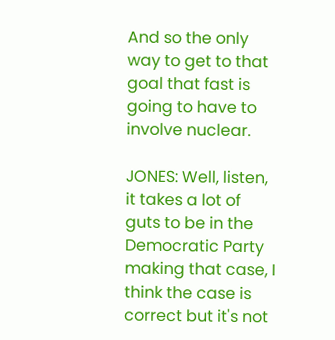And so the only way to get to that goal that fast is going to have to involve nuclear.

JONES: Well, listen, it takes a lot of guts to be in the Democratic Party making that case, I think the case is correct but it's not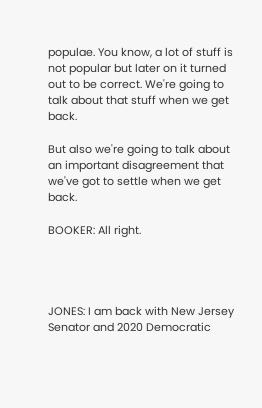populae. You know, a lot of stuff is not popular but later on it turned out to be correct. We're going to talk about that stuff when we get back.

But also we're going to talk about an important disagreement that we've got to settle when we get back.

BOOKER: All right.




JONES: I am back with New Jersey Senator and 2020 Democratic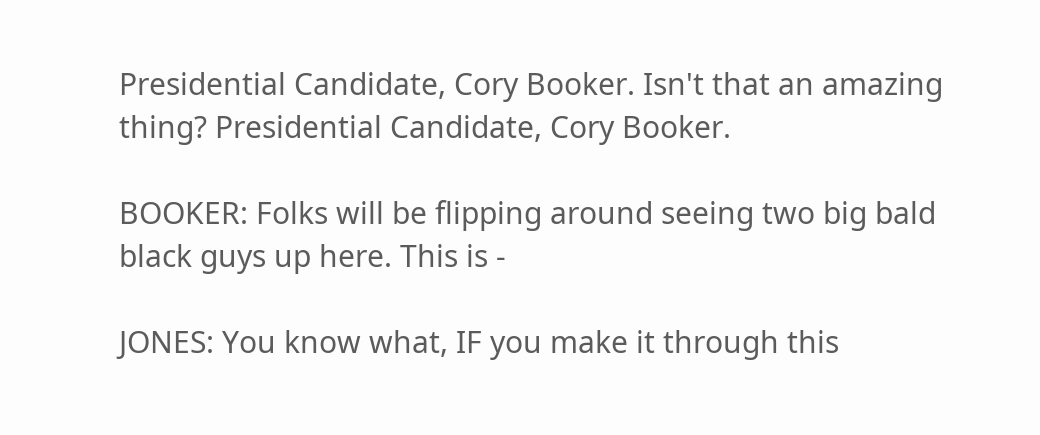Presidential Candidate, Cory Booker. Isn't that an amazing thing? Presidential Candidate, Cory Booker.

BOOKER: Folks will be flipping around seeing two big bald black guys up here. This is -

JONES: You know what, IF you make it through this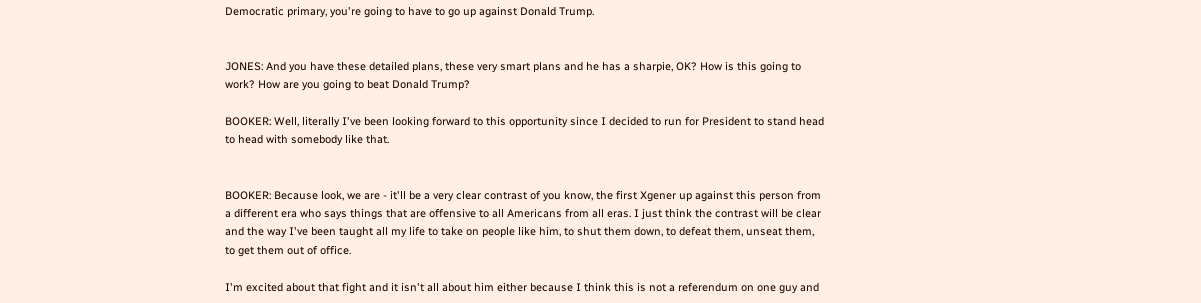Democratic primary, you're going to have to go up against Donald Trump.


JONES: And you have these detailed plans, these very smart plans and he has a sharpie, OK? How is this going to work? How are you going to beat Donald Trump?

BOOKER: Well, literally I've been looking forward to this opportunity since I decided to run for President to stand head to head with somebody like that.


BOOKER: Because look, we are - it'll be a very clear contrast of you know, the first Xgener up against this person from a different era who says things that are offensive to all Americans from all eras. I just think the contrast will be clear and the way I've been taught all my life to take on people like him, to shut them down, to defeat them, unseat them, to get them out of office.

I'm excited about that fight and it isn't all about him either because I think this is not a referendum on one guy and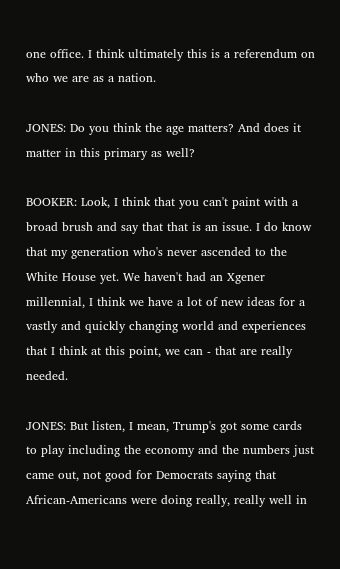one office. I think ultimately this is a referendum on who we are as a nation.

JONES: Do you think the age matters? And does it matter in this primary as well?

BOOKER: Look, I think that you can't paint with a broad brush and say that that is an issue. I do know that my generation who's never ascended to the White House yet. We haven't had an Xgener millennial, I think we have a lot of new ideas for a vastly and quickly changing world and experiences that I think at this point, we can - that are really needed.

JONES: But listen, I mean, Trump's got some cards to play including the economy and the numbers just came out, not good for Democrats saying that African-Americans were doing really, really well in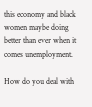this economy and black women maybe doing better than ever when it comes unemployment.

How do you deal with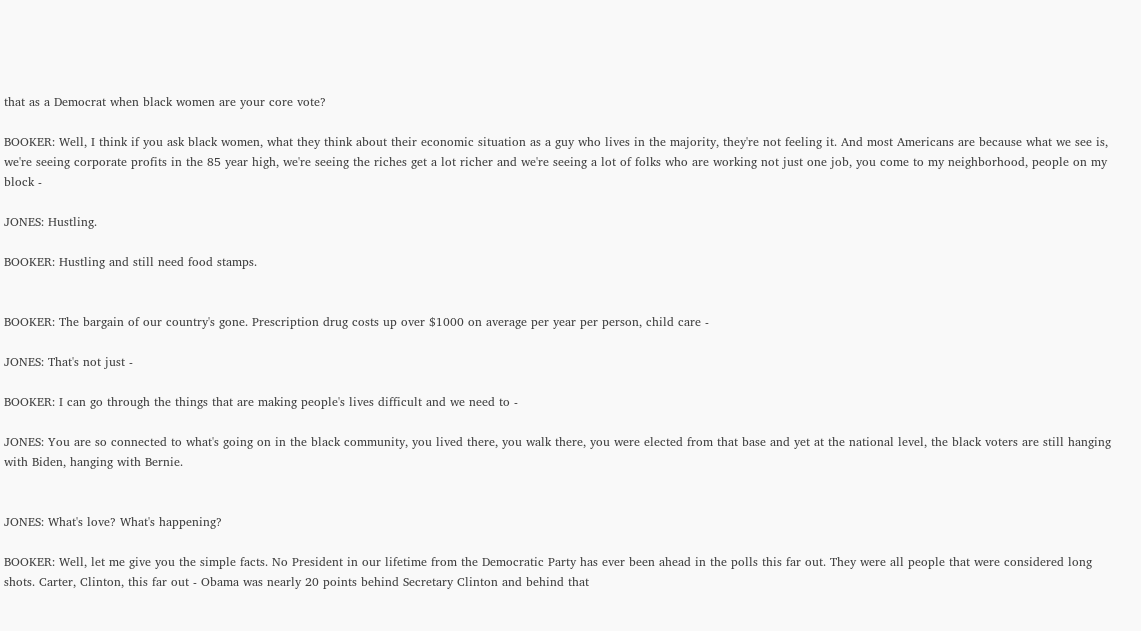that as a Democrat when black women are your core vote?

BOOKER: Well, I think if you ask black women, what they think about their economic situation as a guy who lives in the majority, they're not feeling it. And most Americans are because what we see is, we're seeing corporate profits in the 85 year high, we're seeing the riches get a lot richer and we're seeing a lot of folks who are working not just one job, you come to my neighborhood, people on my block -

JONES: Hustling.

BOOKER: Hustling and still need food stamps.


BOOKER: The bargain of our country's gone. Prescription drug costs up over $1000 on average per year per person, child care -

JONES: That's not just -

BOOKER: I can go through the things that are making people's lives difficult and we need to -

JONES: You are so connected to what's going on in the black community, you lived there, you walk there, you were elected from that base and yet at the national level, the black voters are still hanging with Biden, hanging with Bernie.


JONES: What's love? What's happening?

BOOKER: Well, let me give you the simple facts. No President in our lifetime from the Democratic Party has ever been ahead in the polls this far out. They were all people that were considered long shots. Carter, Clinton, this far out - Obama was nearly 20 points behind Secretary Clinton and behind that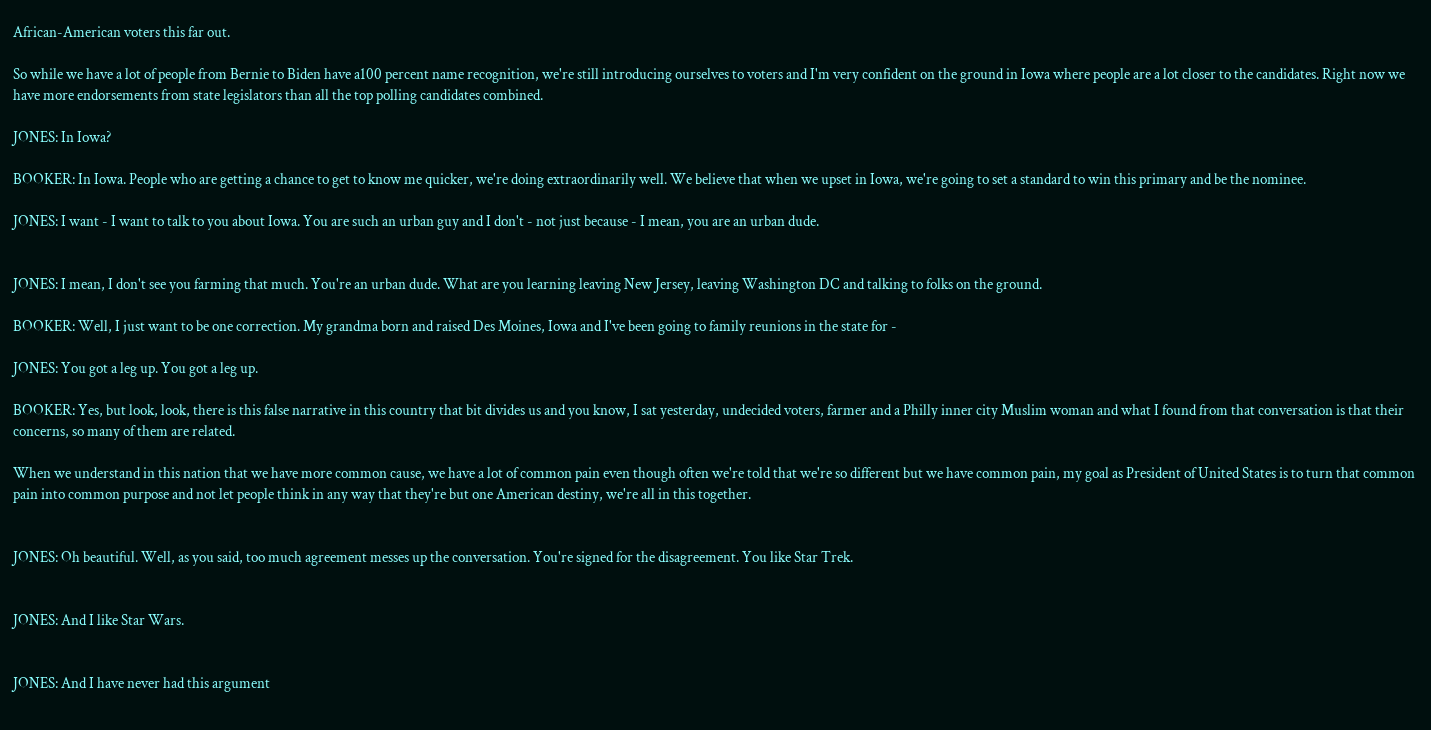African-American voters this far out.

So while we have a lot of people from Bernie to Biden have a100 percent name recognition, we're still introducing ourselves to voters and I'm very confident on the ground in Iowa where people are a lot closer to the candidates. Right now we have more endorsements from state legislators than all the top polling candidates combined.

JONES: In Iowa?

BOOKER: In Iowa. People who are getting a chance to get to know me quicker, we're doing extraordinarily well. We believe that when we upset in Iowa, we're going to set a standard to win this primary and be the nominee.

JONES: I want - I want to talk to you about Iowa. You are such an urban guy and I don't - not just because - I mean, you are an urban dude.


JONES: I mean, I don't see you farming that much. You're an urban dude. What are you learning leaving New Jersey, leaving Washington DC and talking to folks on the ground.

BOOKER: Well, I just want to be one correction. My grandma born and raised Des Moines, Iowa and I've been going to family reunions in the state for -

JONES: You got a leg up. You got a leg up.

BOOKER: Yes, but look, look, there is this false narrative in this country that bit divides us and you know, I sat yesterday, undecided voters, farmer and a Philly inner city Muslim woman and what I found from that conversation is that their concerns, so many of them are related.

When we understand in this nation that we have more common cause, we have a lot of common pain even though often we're told that we're so different but we have common pain, my goal as President of United States is to turn that common pain into common purpose and not let people think in any way that they're but one American destiny, we're all in this together.


JONES: Oh beautiful. Well, as you said, too much agreement messes up the conversation. You're signed for the disagreement. You like Star Trek.


JONES: And I like Star Wars.


JONES: And I have never had this argument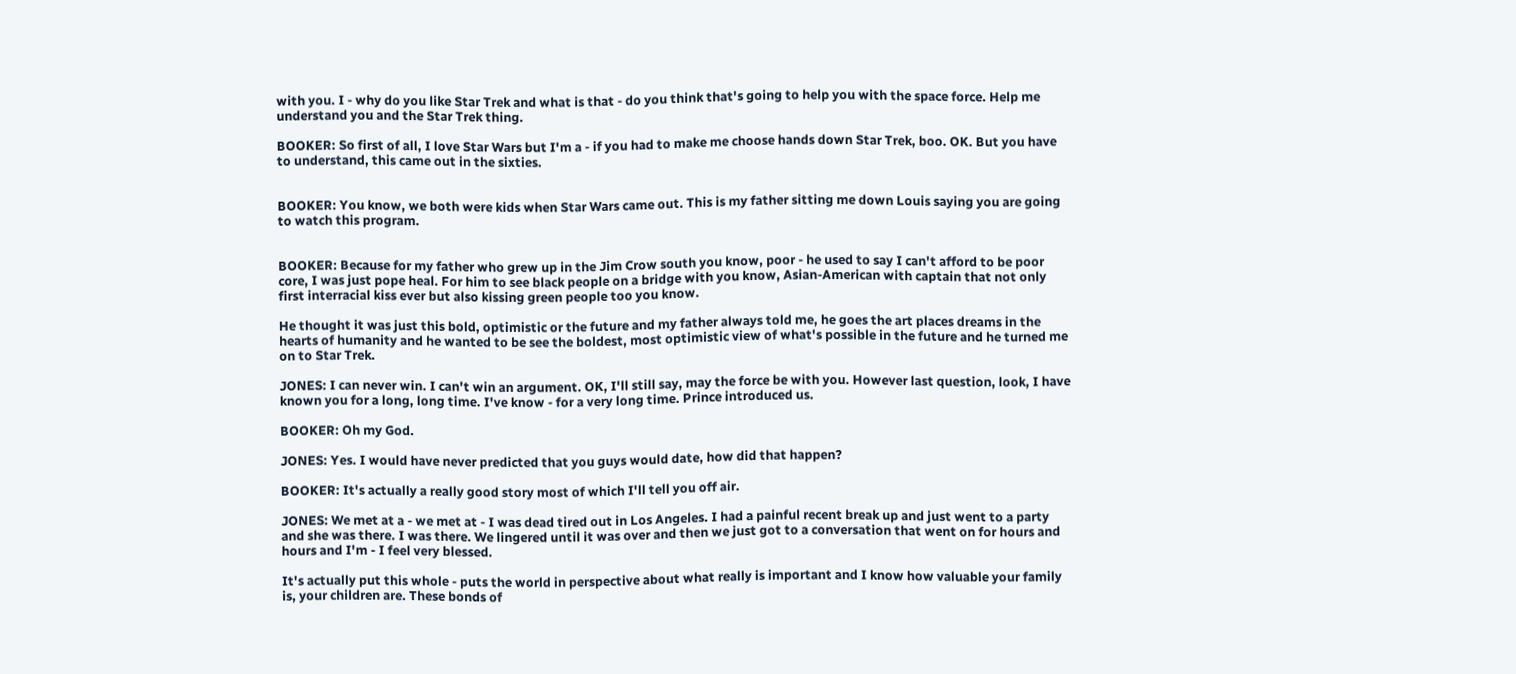with you. I - why do you like Star Trek and what is that - do you think that's going to help you with the space force. Help me understand you and the Star Trek thing.

BOOKER: So first of all, I love Star Wars but I'm a - if you had to make me choose hands down Star Trek, boo. OK. But you have to understand, this came out in the sixties.


BOOKER: You know, we both were kids when Star Wars came out. This is my father sitting me down Louis saying you are going to watch this program.


BOOKER: Because for my father who grew up in the Jim Crow south you know, poor - he used to say I can't afford to be poor core, I was just pope heal. For him to see black people on a bridge with you know, Asian-American with captain that not only first interracial kiss ever but also kissing green people too you know.

He thought it was just this bold, optimistic or the future and my father always told me, he goes the art places dreams in the hearts of humanity and he wanted to be see the boldest, most optimistic view of what's possible in the future and he turned me on to Star Trek.

JONES: I can never win. I can't win an argument. OK, I'll still say, may the force be with you. However last question, look, I have known you for a long, long time. I've know - for a very long time. Prince introduced us.

BOOKER: Oh my God.

JONES: Yes. I would have never predicted that you guys would date, how did that happen?

BOOKER: It's actually a really good story most of which I'll tell you off air.

JONES: We met at a - we met at - I was dead tired out in Los Angeles. I had a painful recent break up and just went to a party and she was there. I was there. We lingered until it was over and then we just got to a conversation that went on for hours and hours and I'm - I feel very blessed.

It's actually put this whole - puts the world in perspective about what really is important and I know how valuable your family is, your children are. These bonds of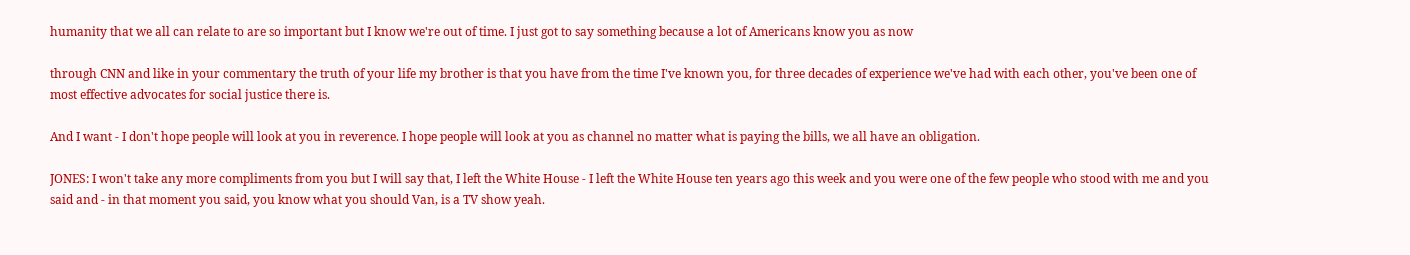humanity that we all can relate to are so important but I know we're out of time. I just got to say something because a lot of Americans know you as now

through CNN and like in your commentary the truth of your life my brother is that you have from the time I've known you, for three decades of experience we've had with each other, you've been one of most effective advocates for social justice there is.

And I want - I don't hope people will look at you in reverence. I hope people will look at you as channel no matter what is paying the bills, we all have an obligation.

JONES: I won't take any more compliments from you but I will say that, I left the White House - I left the White House ten years ago this week and you were one of the few people who stood with me and you said and - in that moment you said, you know what you should Van, is a TV show yeah.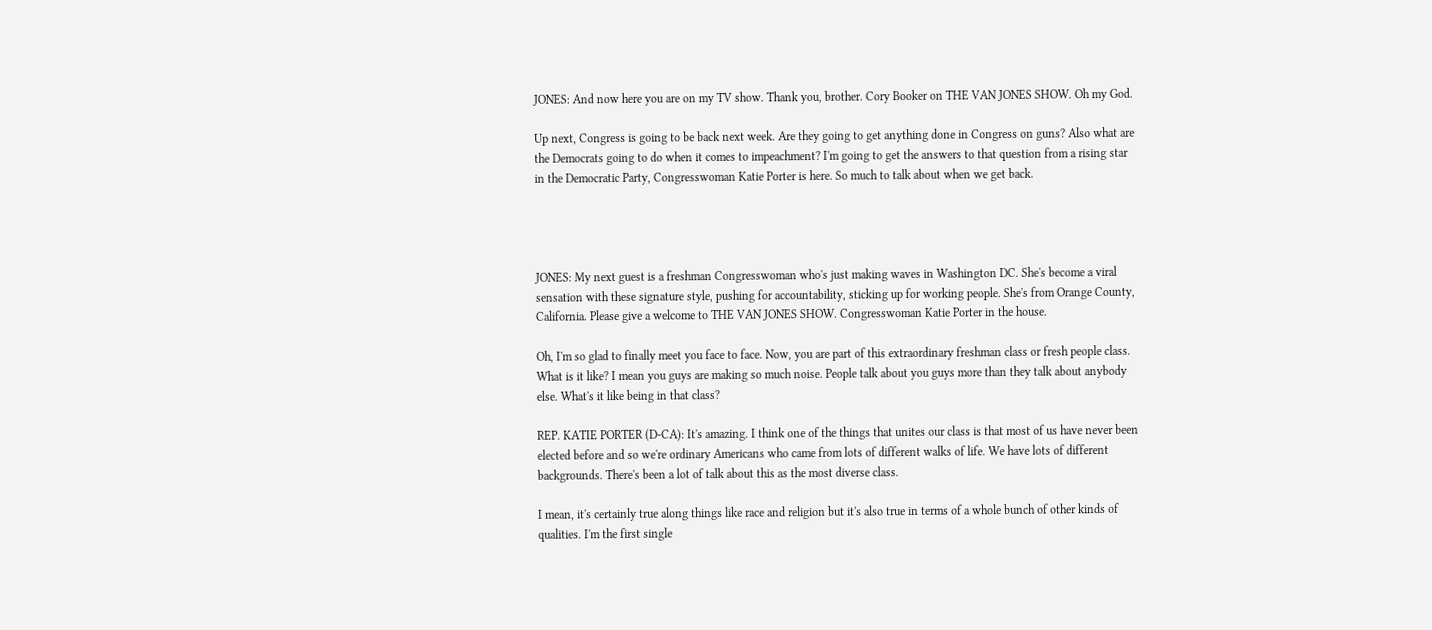JONES: And now here you are on my TV show. Thank you, brother. Cory Booker on THE VAN JONES SHOW. Oh my God.

Up next, Congress is going to be back next week. Are they going to get anything done in Congress on guns? Also what are the Democrats going to do when it comes to impeachment? I'm going to get the answers to that question from a rising star in the Democratic Party, Congresswoman Katie Porter is here. So much to talk about when we get back.




JONES: My next guest is a freshman Congresswoman who's just making waves in Washington DC. She's become a viral sensation with these signature style, pushing for accountability, sticking up for working people. She's from Orange County, California. Please give a welcome to THE VAN JONES SHOW. Congresswoman Katie Porter in the house.

Oh, I'm so glad to finally meet you face to face. Now, you are part of this extraordinary freshman class or fresh people class. What is it like? I mean you guys are making so much noise. People talk about you guys more than they talk about anybody else. What's it like being in that class?

REP. KATIE PORTER (D-CA): It's amazing. I think one of the things that unites our class is that most of us have never been elected before and so we're ordinary Americans who came from lots of different walks of life. We have lots of different backgrounds. There's been a lot of talk about this as the most diverse class.

I mean, it's certainly true along things like race and religion but it's also true in terms of a whole bunch of other kinds of qualities. I'm the first single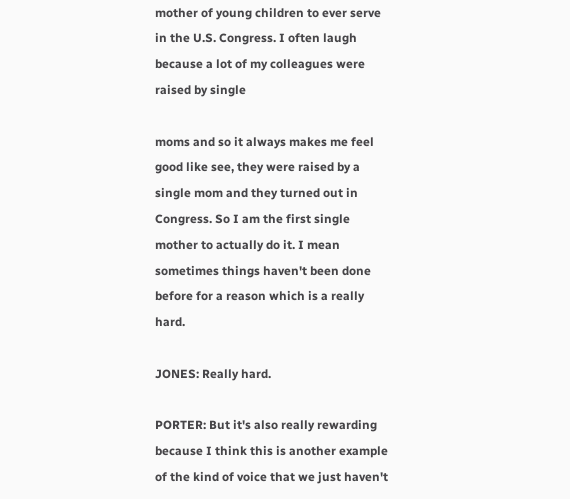mother of young children to ever serve in the U.S. Congress. I often laugh because a lot of my colleagues were raised by single

moms and so it always makes me feel good like see, they were raised by a single mom and they turned out in Congress. So I am the first single mother to actually do it. I mean sometimes things haven't been done before for a reason which is a really hard.

JONES: Really hard.

PORTER: But it's also really rewarding because I think this is another example of the kind of voice that we just haven't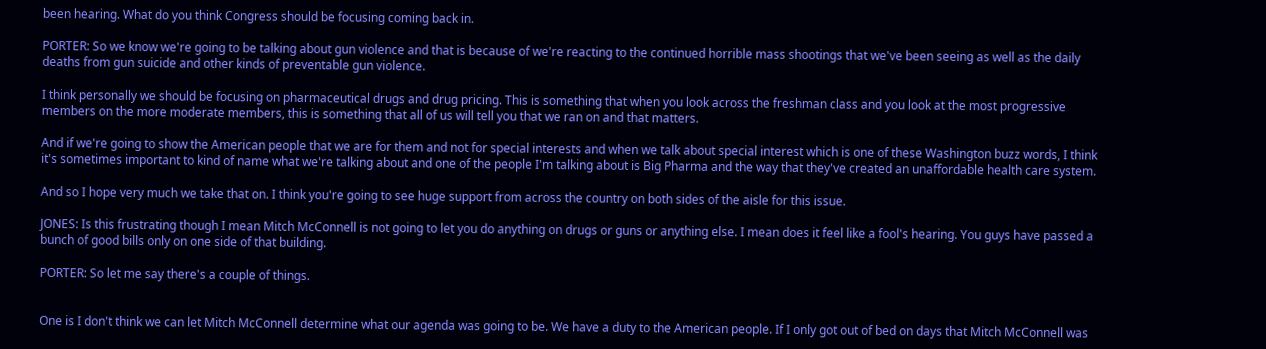been hearing. What do you think Congress should be focusing coming back in.

PORTER: So we know we're going to be talking about gun violence and that is because of we're reacting to the continued horrible mass shootings that we've been seeing as well as the daily deaths from gun suicide and other kinds of preventable gun violence.

I think personally we should be focusing on pharmaceutical drugs and drug pricing. This is something that when you look across the freshman class and you look at the most progressive members on the more moderate members, this is something that all of us will tell you that we ran on and that matters.

And if we're going to show the American people that we are for them and not for special interests and when we talk about special interest which is one of these Washington buzz words, I think it's sometimes important to kind of name what we're talking about and one of the people I'm talking about is Big Pharma and the way that they've created an unaffordable health care system.

And so I hope very much we take that on. I think you're going to see huge support from across the country on both sides of the aisle for this issue.

JONES: Is this frustrating though I mean Mitch McConnell is not going to let you do anything on drugs or guns or anything else. I mean does it feel like a fool's hearing. You guys have passed a bunch of good bills only on one side of that building.

PORTER: So let me say there's a couple of things.


One is I don't think we can let Mitch McConnell determine what our agenda was going to be. We have a duty to the American people. If I only got out of bed on days that Mitch McConnell was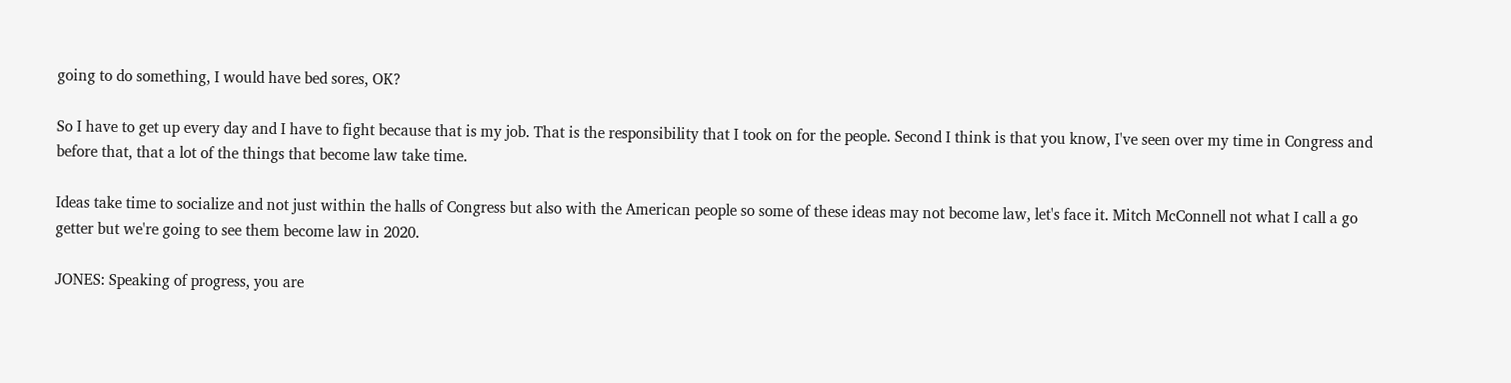going to do something, I would have bed sores, OK?

So I have to get up every day and I have to fight because that is my job. That is the responsibility that I took on for the people. Second I think is that you know, I've seen over my time in Congress and before that, that a lot of the things that become law take time.

Ideas take time to socialize and not just within the halls of Congress but also with the American people so some of these ideas may not become law, let's face it. Mitch McConnell not what I call a go getter but we're going to see them become law in 2020.

JONES: Speaking of progress, you are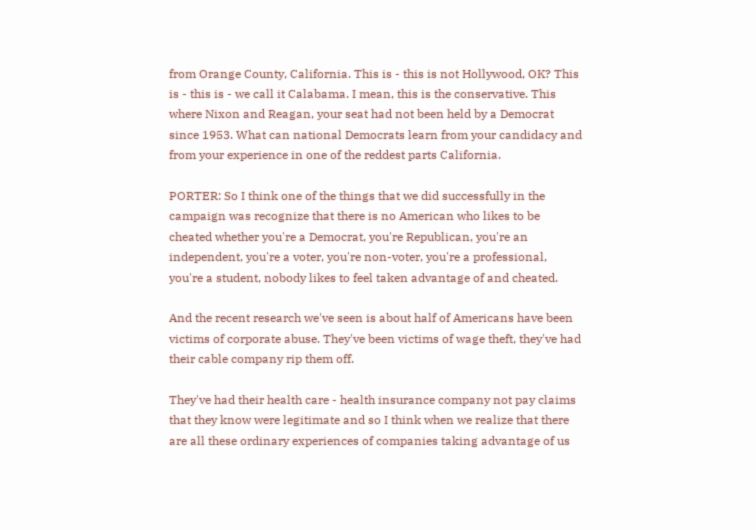from Orange County, California. This is - this is not Hollywood, OK? This is - this is - we call it Calabama. I mean, this is the conservative. This where Nixon and Reagan, your seat had not been held by a Democrat since 1953. What can national Democrats learn from your candidacy and from your experience in one of the reddest parts California.

PORTER: So I think one of the things that we did successfully in the campaign was recognize that there is no American who likes to be cheated whether you're a Democrat, you're Republican, you're an independent, you're a voter, you're non-voter, you're a professional, you're a student, nobody likes to feel taken advantage of and cheated.

And the recent research we've seen is about half of Americans have been victims of corporate abuse. They've been victims of wage theft, they've had their cable company rip them off.

They've had their health care - health insurance company not pay claims that they know were legitimate and so I think when we realize that there are all these ordinary experiences of companies taking advantage of us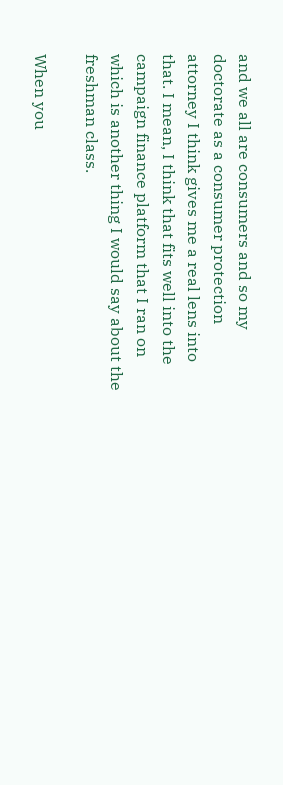and we all are consumers and so my doctorate as a consumer protection attorney I think gives me a real lens into that. I mean, I think that fits well into the campaign finance platform that I ran on which is another thing I would say about the freshman class.

When you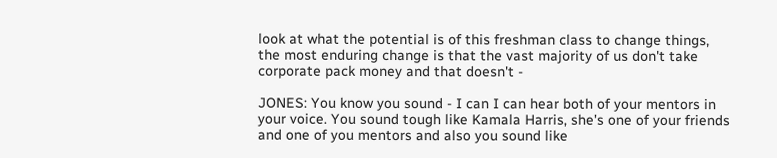look at what the potential is of this freshman class to change things, the most enduring change is that the vast majority of us don't take corporate pack money and that doesn't -

JONES: You know you sound - I can I can hear both of your mentors in your voice. You sound tough like Kamala Harris, she's one of your friends and one of you mentors and also you sound like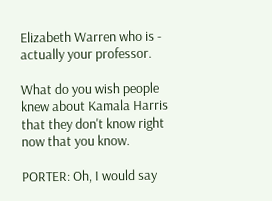Elizabeth Warren who is - actually your professor.

What do you wish people knew about Kamala Harris that they don't know right now that you know.

PORTER: Oh, I would say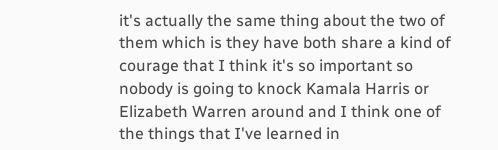it's actually the same thing about the two of them which is they have both share a kind of courage that I think it's so important so nobody is going to knock Kamala Harris or Elizabeth Warren around and I think one of the things that I've learned in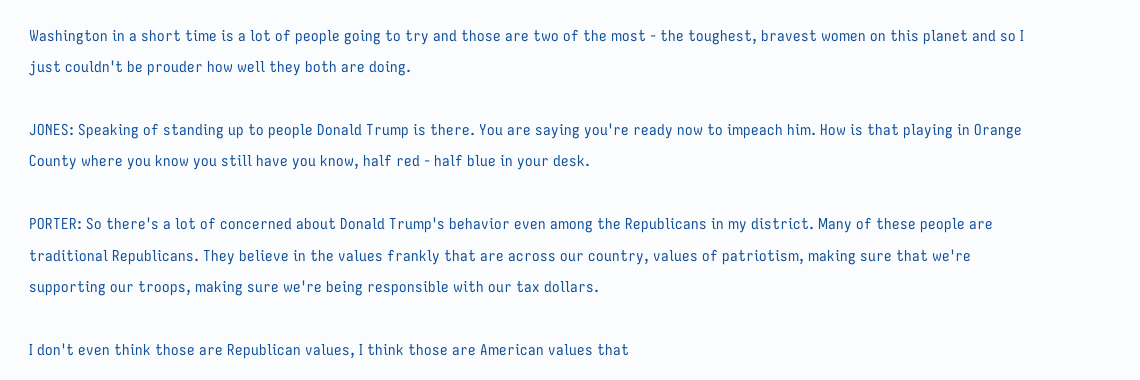Washington in a short time is a lot of people going to try and those are two of the most - the toughest, bravest women on this planet and so I just couldn't be prouder how well they both are doing.

JONES: Speaking of standing up to people Donald Trump is there. You are saying you're ready now to impeach him. How is that playing in Orange County where you know you still have you know, half red - half blue in your desk.

PORTER: So there's a lot of concerned about Donald Trump's behavior even among the Republicans in my district. Many of these people are traditional Republicans. They believe in the values frankly that are across our country, values of patriotism, making sure that we're supporting our troops, making sure we're being responsible with our tax dollars.

I don't even think those are Republican values, I think those are American values that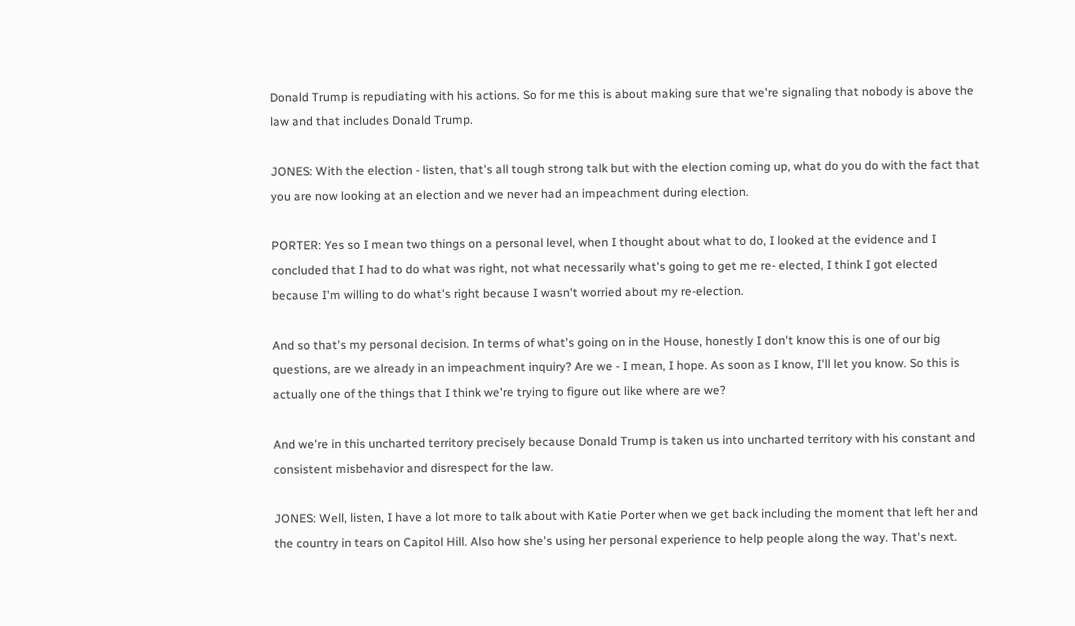Donald Trump is repudiating with his actions. So for me this is about making sure that we're signaling that nobody is above the law and that includes Donald Trump.

JONES: With the election - listen, that's all tough strong talk but with the election coming up, what do you do with the fact that you are now looking at an election and we never had an impeachment during election.

PORTER: Yes so I mean two things on a personal level, when I thought about what to do, I looked at the evidence and I concluded that I had to do what was right, not what necessarily what's going to get me re- elected, I think I got elected because I'm willing to do what's right because I wasn't worried about my re-election.

And so that's my personal decision. In terms of what's going on in the House, honestly I don't know this is one of our big questions, are we already in an impeachment inquiry? Are we - I mean, I hope. As soon as I know, I'll let you know. So this is actually one of the things that I think we're trying to figure out like where are we?

And we're in this uncharted territory precisely because Donald Trump is taken us into uncharted territory with his constant and consistent misbehavior and disrespect for the law.

JONES: Well, listen, I have a lot more to talk about with Katie Porter when we get back including the moment that left her and the country in tears on Capitol Hill. Also how she's using her personal experience to help people along the way. That's next.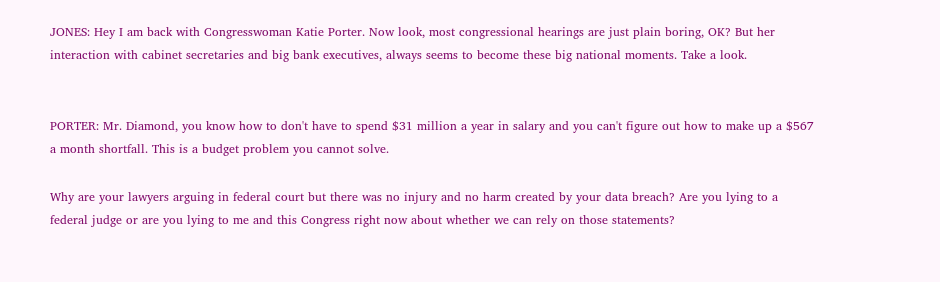JONES: Hey I am back with Congresswoman Katie Porter. Now look, most congressional hearings are just plain boring, OK? But her interaction with cabinet secretaries and big bank executives, always seems to become these big national moments. Take a look.


PORTER: Mr. Diamond, you know how to don't have to spend $31 million a year in salary and you can't figure out how to make up a $567 a month shortfall. This is a budget problem you cannot solve.

Why are your lawyers arguing in federal court but there was no injury and no harm created by your data breach? Are you lying to a federal judge or are you lying to me and this Congress right now about whether we can rely on those statements?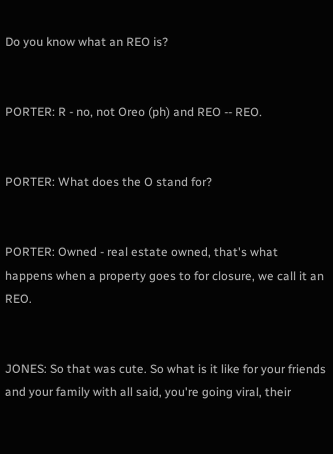Do you know what an REO is?


PORTER: R - no, not Oreo (ph) and REO -- REO.


PORTER: What does the O stand for?


PORTER: Owned - real estate owned, that's what happens when a property goes to for closure, we call it an REO.


JONES: So that was cute. So what is it like for your friends and your family with all said, you're going viral, their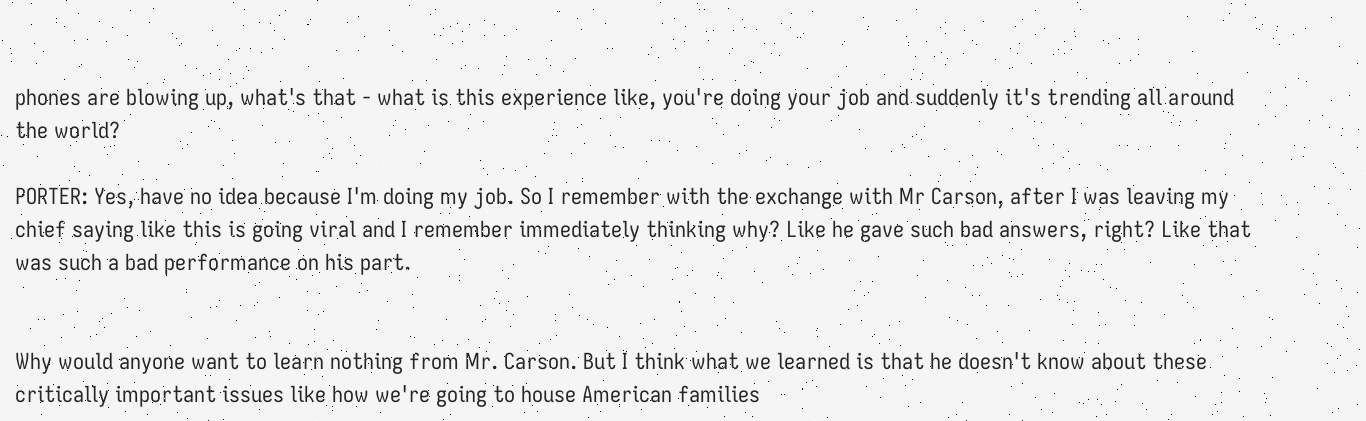phones are blowing up, what's that - what is this experience like, you're doing your job and suddenly it's trending all around the world?

PORTER: Yes, have no idea because I'm doing my job. So I remember with the exchange with Mr Carson, after I was leaving my chief saying like this is going viral and I remember immediately thinking why? Like he gave such bad answers, right? Like that was such a bad performance on his part.


Why would anyone want to learn nothing from Mr. Carson. But I think what we learned is that he doesn't know about these critically important issues like how we're going to house American families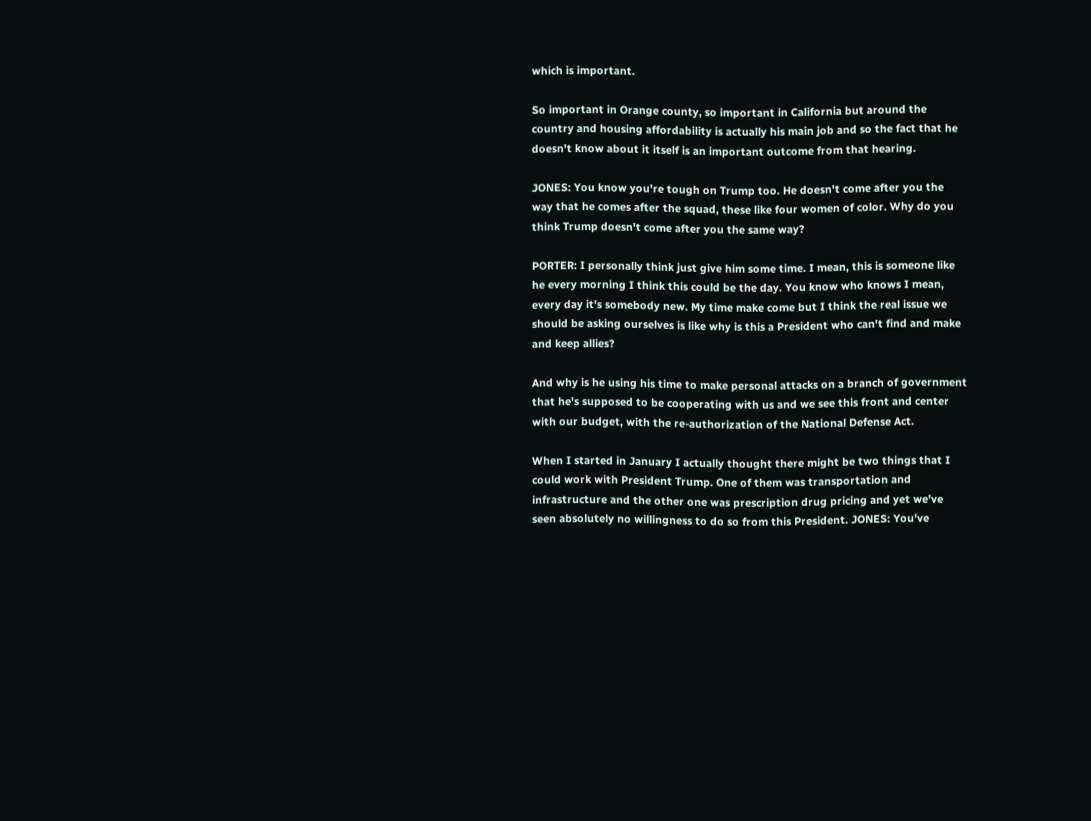which is important.

So important in Orange county, so important in California but around the country and housing affordability is actually his main job and so the fact that he doesn't know about it itself is an important outcome from that hearing.

JONES: You know you're tough on Trump too. He doesn't come after you the way that he comes after the squad, these like four women of color. Why do you think Trump doesn't come after you the same way?

PORTER: I personally think just give him some time. I mean, this is someone like he every morning I think this could be the day. You know who knows I mean, every day it's somebody new. My time make come but I think the real issue we should be asking ourselves is like why is this a President who can't find and make and keep allies?

And why is he using his time to make personal attacks on a branch of government that he's supposed to be cooperating with us and we see this front and center with our budget, with the re-authorization of the National Defense Act.

When I started in January I actually thought there might be two things that I could work with President Trump. One of them was transportation and infrastructure and the other one was prescription drug pricing and yet we've seen absolutely no willingness to do so from this President. JONES: You've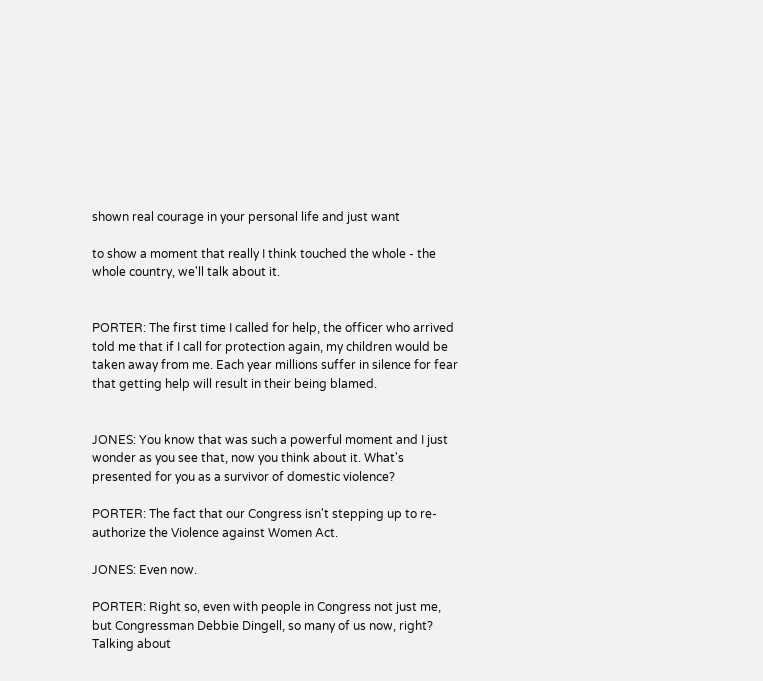shown real courage in your personal life and just want

to show a moment that really I think touched the whole - the whole country, we'll talk about it.


PORTER: The first time I called for help, the officer who arrived told me that if I call for protection again, my children would be taken away from me. Each year millions suffer in silence for fear that getting help will result in their being blamed.


JONES: You know that was such a powerful moment and I just wonder as you see that, now you think about it. What's presented for you as a survivor of domestic violence?

PORTER: The fact that our Congress isn't stepping up to re-authorize the Violence against Women Act.

JONES: Even now.

PORTER: Right so, even with people in Congress not just me, but Congressman Debbie Dingell, so many of us now, right? Talking about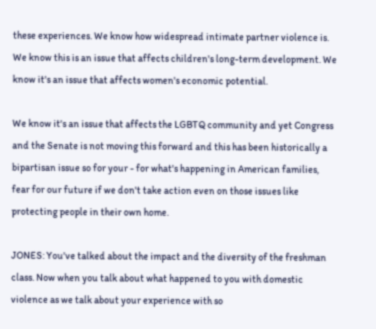these experiences. We know how widespread intimate partner violence is. We know this is an issue that affects children's long-term development. We know it's an issue that affects women's economic potential.

We know it's an issue that affects the LGBTQ community and yet Congress and the Senate is not moving this forward and this has been historically a bipartisan issue so for your - for what's happening in American families, fear for our future if we don't take action even on those issues like protecting people in their own home.

JONES: You've talked about the impact and the diversity of the freshman class. Now when you talk about what happened to you with domestic violence as we talk about your experience with so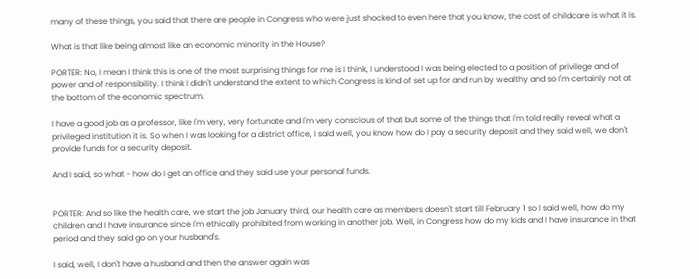many of these things, you said that there are people in Congress who were just shocked to even here that you know, the cost of childcare is what it is.

What is that like being almost like an economic minority in the House?

PORTER: No, I mean I think this is one of the most surprising things for me is I think, I understood I was being elected to a position of privilege and of power and of responsibility. I think I didn't understand the extent to which Congress is kind of set up for and run by wealthy and so I'm certainly not at the bottom of the economic spectrum.

I have a good job as a professor, like I'm very, very fortunate and I'm very conscious of that but some of the things that I'm told really reveal what a privileged institution it is. So when I was looking for a district office, I said well, you know how do I pay a security deposit and they said well, we don't provide funds for a security deposit.

And I said, so what - how do I get an office and they said use your personal funds.


PORTER: And so like the health care, we start the job January third, our health care as members doesn't start till February 1 so I said well, how do my children and I have insurance since I'm ethically prohibited from working in another job. Well, in Congress how do my kids and I have insurance in that period and they said go on your husband's.

I said, well, I don't have a husband and then the answer again was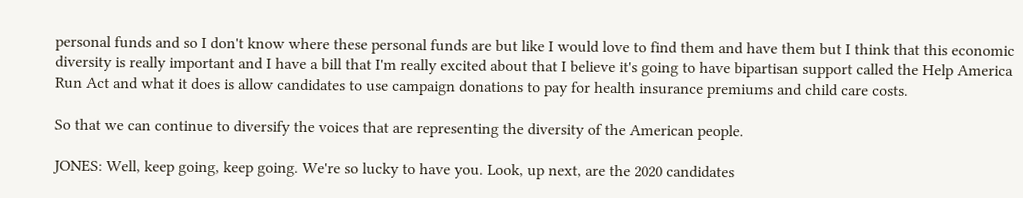personal funds and so I don't know where these personal funds are but like I would love to find them and have them but I think that this economic diversity is really important and I have a bill that I'm really excited about that I believe it's going to have bipartisan support called the Help America Run Act and what it does is allow candidates to use campaign donations to pay for health insurance premiums and child care costs.

So that we can continue to diversify the voices that are representing the diversity of the American people.

JONES: Well, keep going, keep going. We're so lucky to have you. Look, up next, are the 2020 candidates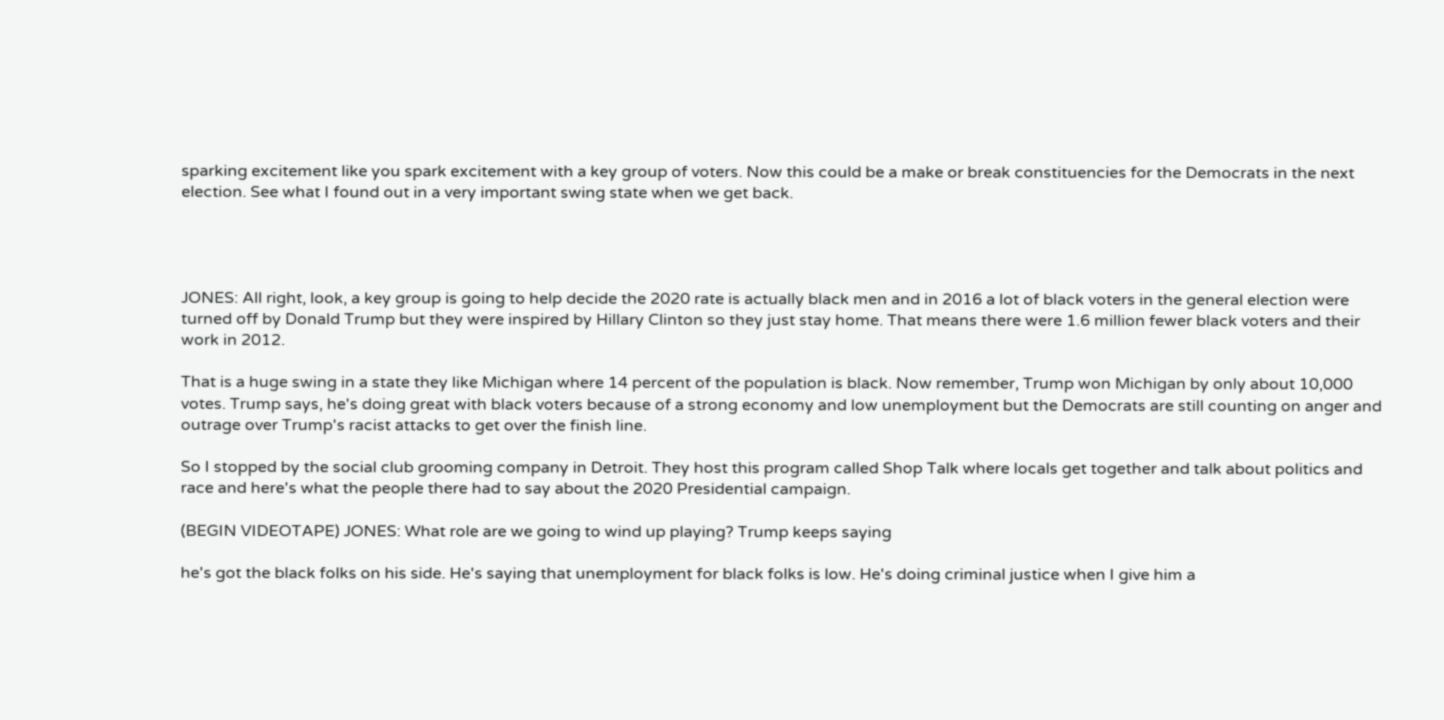sparking excitement like you spark excitement with a key group of voters. Now this could be a make or break constituencies for the Democrats in the next election. See what I found out in a very important swing state when we get back.




JONES: All right, look, a key group is going to help decide the 2020 rate is actually black men and in 2016 a lot of black voters in the general election were turned off by Donald Trump but they were inspired by Hillary Clinton so they just stay home. That means there were 1.6 million fewer black voters and their work in 2012.

That is a huge swing in a state they like Michigan where 14 percent of the population is black. Now remember, Trump won Michigan by only about 10,000 votes. Trump says, he's doing great with black voters because of a strong economy and low unemployment but the Democrats are still counting on anger and outrage over Trump's racist attacks to get over the finish line.

So I stopped by the social club grooming company in Detroit. They host this program called Shop Talk where locals get together and talk about politics and race and here's what the people there had to say about the 2020 Presidential campaign.

(BEGIN VIDEOTAPE) JONES: What role are we going to wind up playing? Trump keeps saying

he's got the black folks on his side. He's saying that unemployment for black folks is low. He's doing criminal justice when I give him a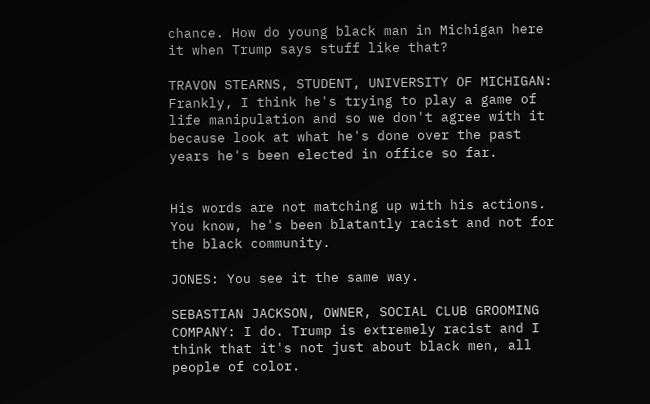chance. How do young black man in Michigan here it when Trump says stuff like that?

TRAVON STEARNS, STUDENT, UNIVERSITY OF MICHIGAN: Frankly, I think he's trying to play a game of life manipulation and so we don't agree with it because look at what he's done over the past years he's been elected in office so far.


His words are not matching up with his actions. You know, he's been blatantly racist and not for the black community.

JONES: You see it the same way.

SEBASTIAN JACKSON, OWNER, SOCIAL CLUB GROOMING COMPANY: I do. Trump is extremely racist and I think that it's not just about black men, all people of color.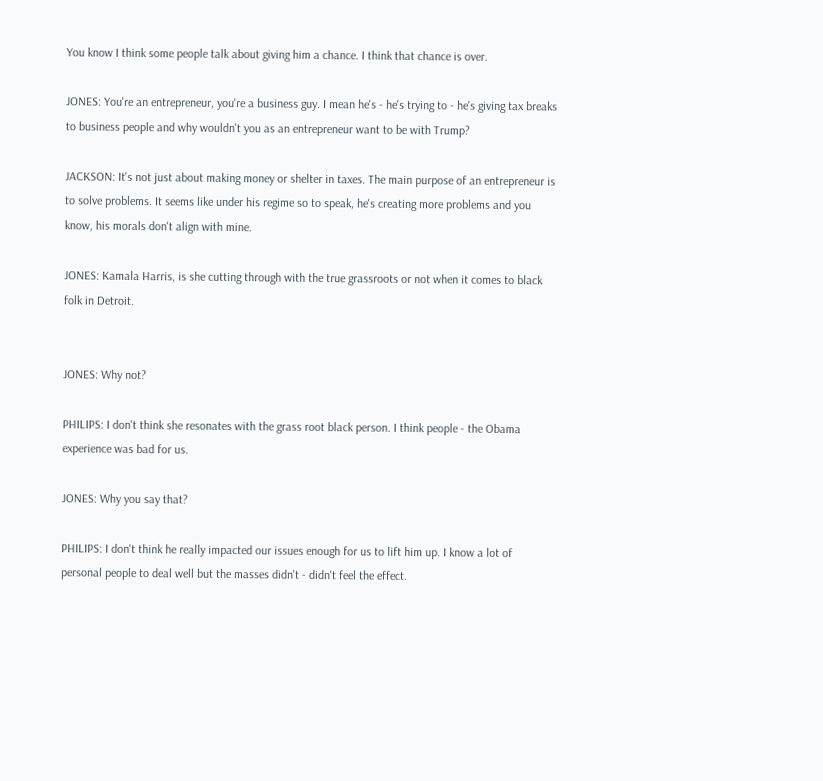You know I think some people talk about giving him a chance. I think that chance is over.

JONES: You're an entrepreneur, you're a business guy. I mean he's - he's trying to - he's giving tax breaks to business people and why wouldn't you as an entrepreneur want to be with Trump?

JACKSON: It's not just about making money or shelter in taxes. The main purpose of an entrepreneur is to solve problems. It seems like under his regime so to speak, he's creating more problems and you know, his morals don't align with mine.

JONES: Kamala Harris, is she cutting through with the true grassroots or not when it comes to black folk in Detroit.


JONES: Why not?

PHILIPS: I don't think she resonates with the grass root black person. I think people - the Obama experience was bad for us.

JONES: Why you say that?

PHILIPS: I don't think he really impacted our issues enough for us to lift him up. I know a lot of personal people to deal well but the masses didn't - didn't feel the effect.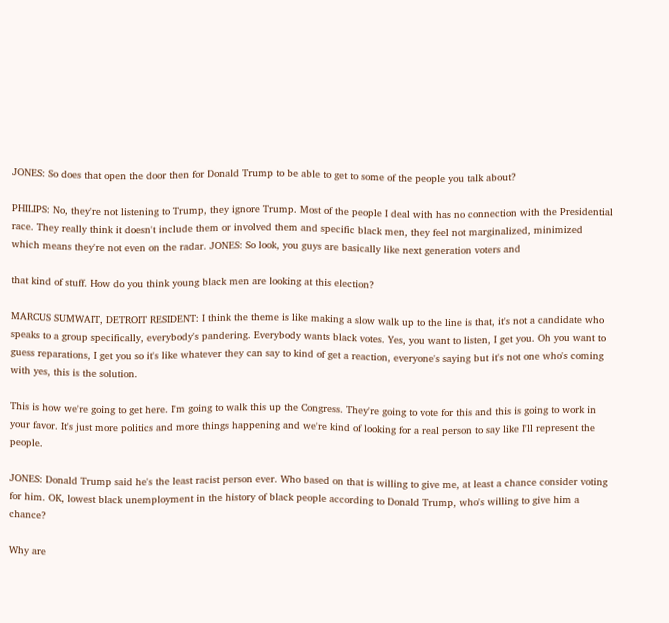JONES: So does that open the door then for Donald Trump to be able to get to some of the people you talk about?

PHILIPS: No, they're not listening to Trump, they ignore Trump. Most of the people I deal with has no connection with the Presidential race. They really think it doesn't include them or involved them and specific black men, they feel not marginalized, minimized which means they're not even on the radar. JONES: So look, you guys are basically like next generation voters and

that kind of stuff. How do you think young black men are looking at this election?

MARCUS SUMWAIT, DETROIT RESIDENT: I think the theme is like making a slow walk up to the line is that, it's not a candidate who speaks to a group specifically, everybody's pandering. Everybody wants black votes. Yes, you want to listen, I get you. Oh you want to guess reparations, I get you so it's like whatever they can say to kind of get a reaction, everyone's saying but it's not one who's coming with yes, this is the solution.

This is how we're going to get here. I'm going to walk this up the Congress. They're going to vote for this and this is going to work in your favor. It's just more politics and more things happening and we're kind of looking for a real person to say like I'll represent the people.

JONES: Donald Trump said he's the least racist person ever. Who based on that is willing to give me, at least a chance consider voting for him. OK, lowest black unemployment in the history of black people according to Donald Trump, who's willing to give him a chance?

Why are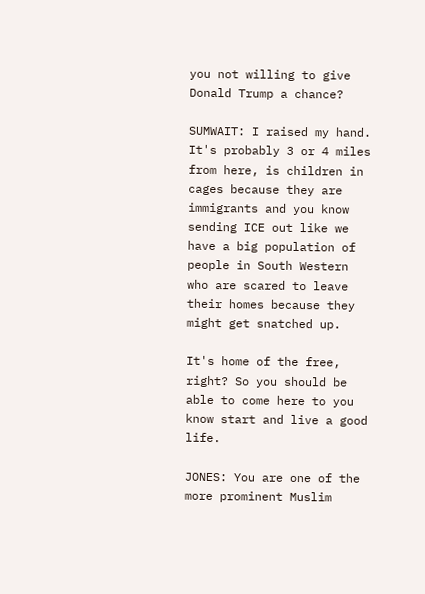you not willing to give Donald Trump a chance?

SUMWAIT: I raised my hand. It's probably 3 or 4 miles from here, is children in cages because they are immigrants and you know sending ICE out like we have a big population of people in South Western who are scared to leave their homes because they might get snatched up.

It's home of the free, right? So you should be able to come here to you know start and live a good life.

JONES: You are one of the more prominent Muslim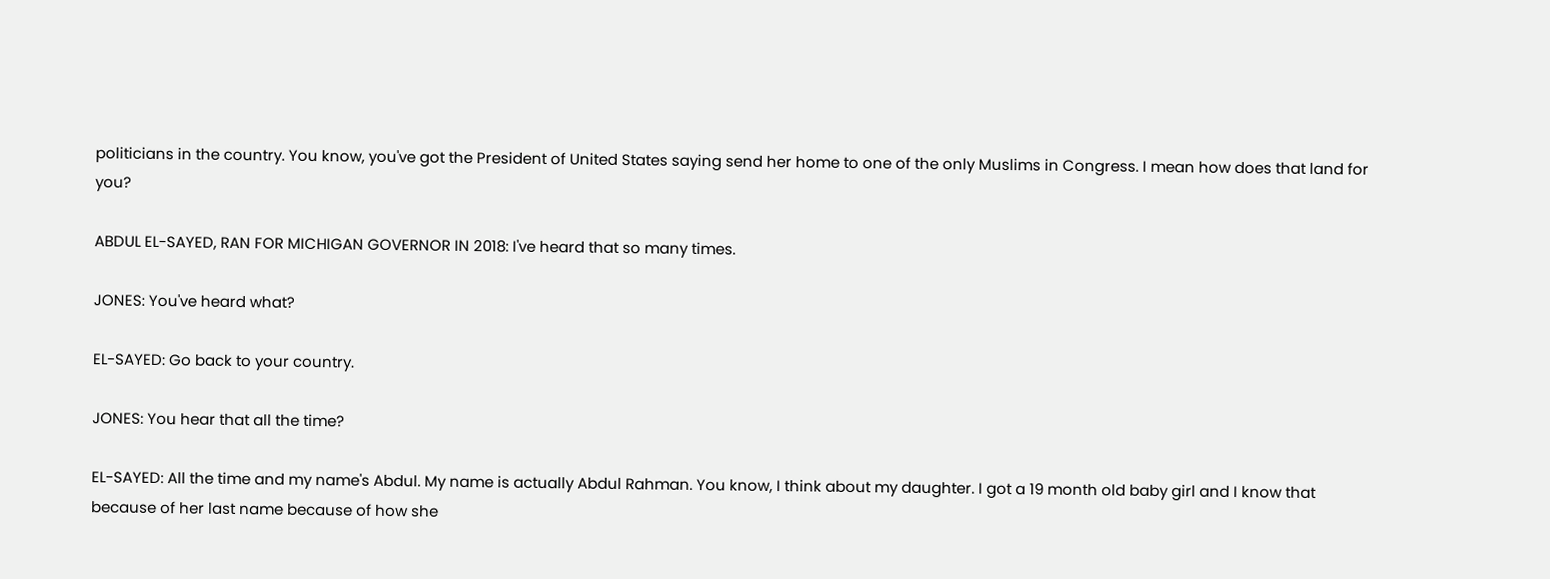politicians in the country. You know, you've got the President of United States saying send her home to one of the only Muslims in Congress. I mean how does that land for you?

ABDUL EL-SAYED, RAN FOR MICHIGAN GOVERNOR IN 2018: I've heard that so many times.

JONES: You've heard what?

EL-SAYED: Go back to your country.

JONES: You hear that all the time?

EL-SAYED: All the time and my name's Abdul. My name is actually Abdul Rahman. You know, I think about my daughter. I got a 19 month old baby girl and I know that because of her last name because of how she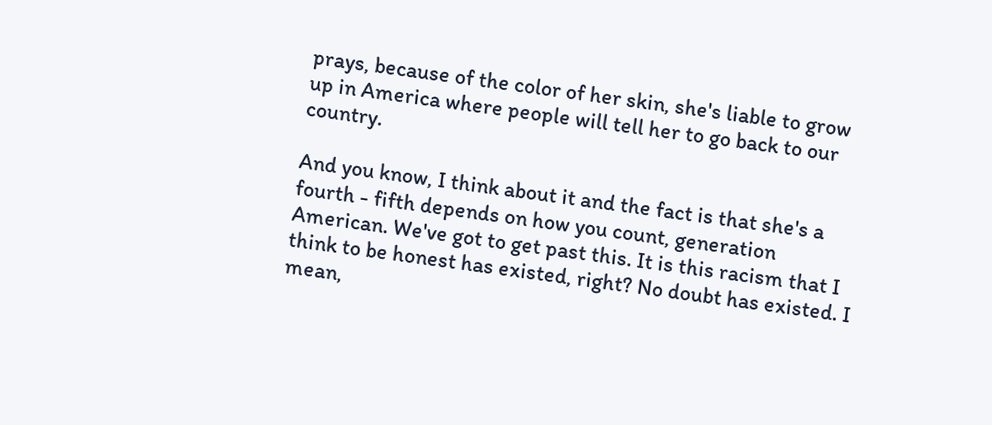prays, because of the color of her skin, she's liable to grow up in America where people will tell her to go back to our country.

And you know, I think about it and the fact is that she's a fourth - fifth depends on how you count, generation American. We've got to get past this. It is this racism that I think to be honest has existed, right? No doubt has existed. I mean,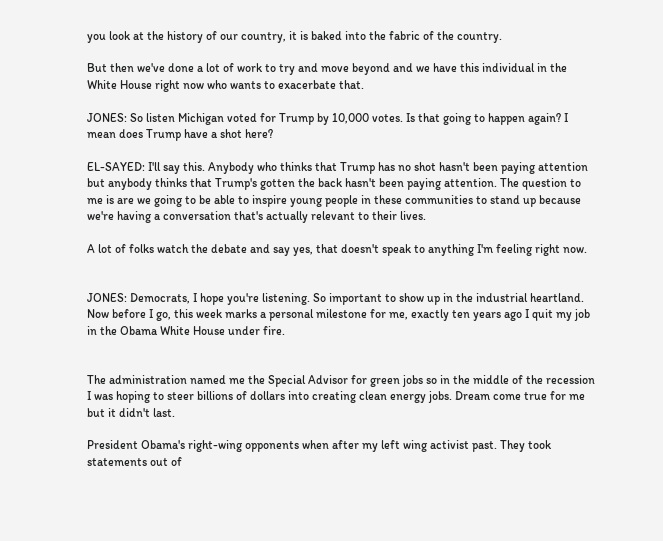you look at the history of our country, it is baked into the fabric of the country.

But then we've done a lot of work to try and move beyond and we have this individual in the White House right now who wants to exacerbate that.

JONES: So listen Michigan voted for Trump by 10,000 votes. Is that going to happen again? I mean does Trump have a shot here?

EL-SAYED: I'll say this. Anybody who thinks that Trump has no shot hasn't been paying attention but anybody thinks that Trump's gotten the back hasn't been paying attention. The question to me is are we going to be able to inspire young people in these communities to stand up because we're having a conversation that's actually relevant to their lives.

A lot of folks watch the debate and say yes, that doesn't speak to anything I'm feeling right now.


JONES: Democrats, I hope you're listening. So important to show up in the industrial heartland. Now before I go, this week marks a personal milestone for me, exactly ten years ago I quit my job in the Obama White House under fire.


The administration named me the Special Advisor for green jobs so in the middle of the recession I was hoping to steer billions of dollars into creating clean energy jobs. Dream come true for me but it didn't last.

President Obama's right-wing opponents when after my left wing activist past. They took statements out of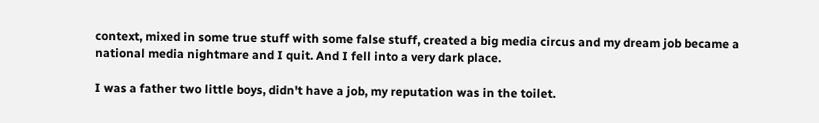context, mixed in some true stuff with some false stuff, created a big media circus and my dream job became a national media nightmare and I quit. And I fell into a very dark place.

I was a father two little boys, didn't have a job, my reputation was in the toilet.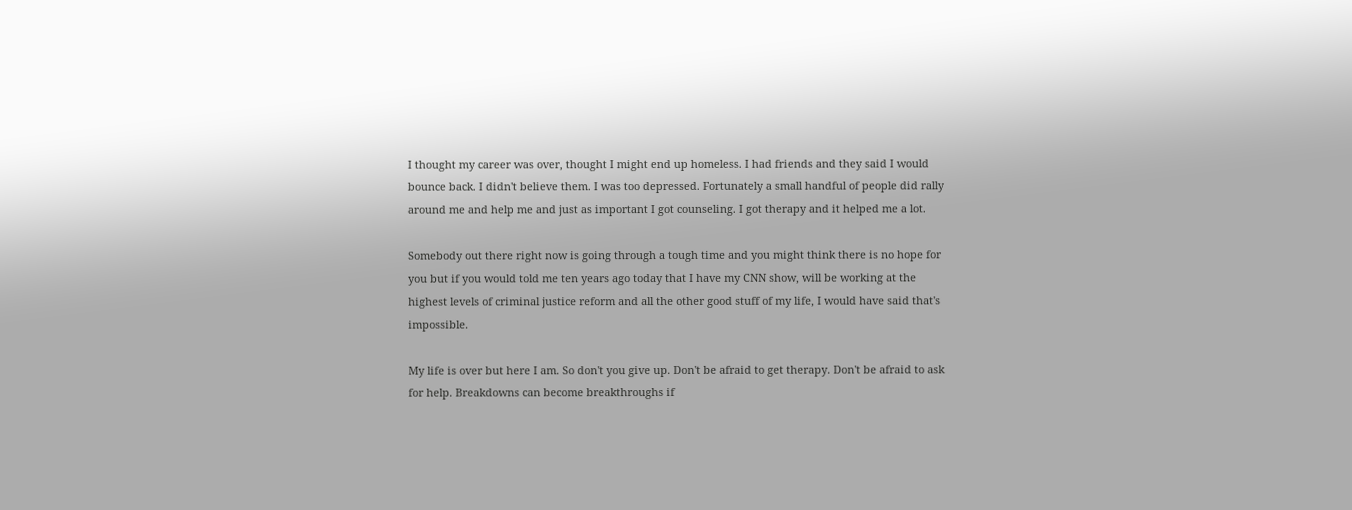I thought my career was over, thought I might end up homeless. I had friends and they said I would bounce back. I didn't believe them. I was too depressed. Fortunately a small handful of people did rally around me and help me and just as important I got counseling. I got therapy and it helped me a lot.

Somebody out there right now is going through a tough time and you might think there is no hope for you but if you would told me ten years ago today that I have my CNN show, will be working at the highest levels of criminal justice reform and all the other good stuff of my life, I would have said that's impossible.

My life is over but here I am. So don't you give up. Don't be afraid to get therapy. Don't be afraid to ask for help. Breakdowns can become breakthroughs if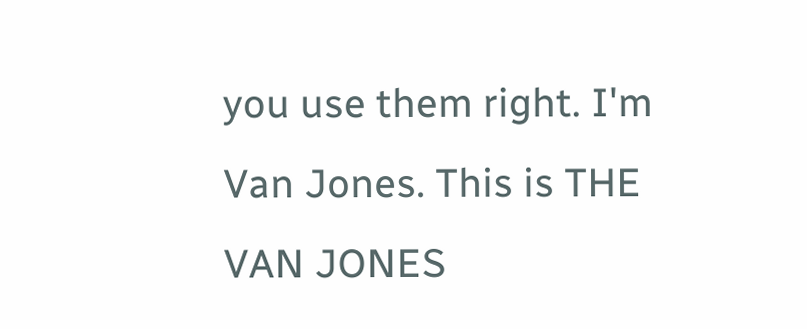you use them right. I'm Van Jones. This is THE VAN JONES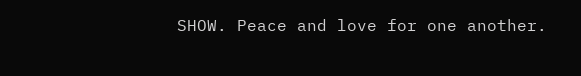SHOW. Peace and love for one another.